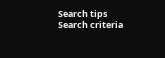Search tips
Search criteria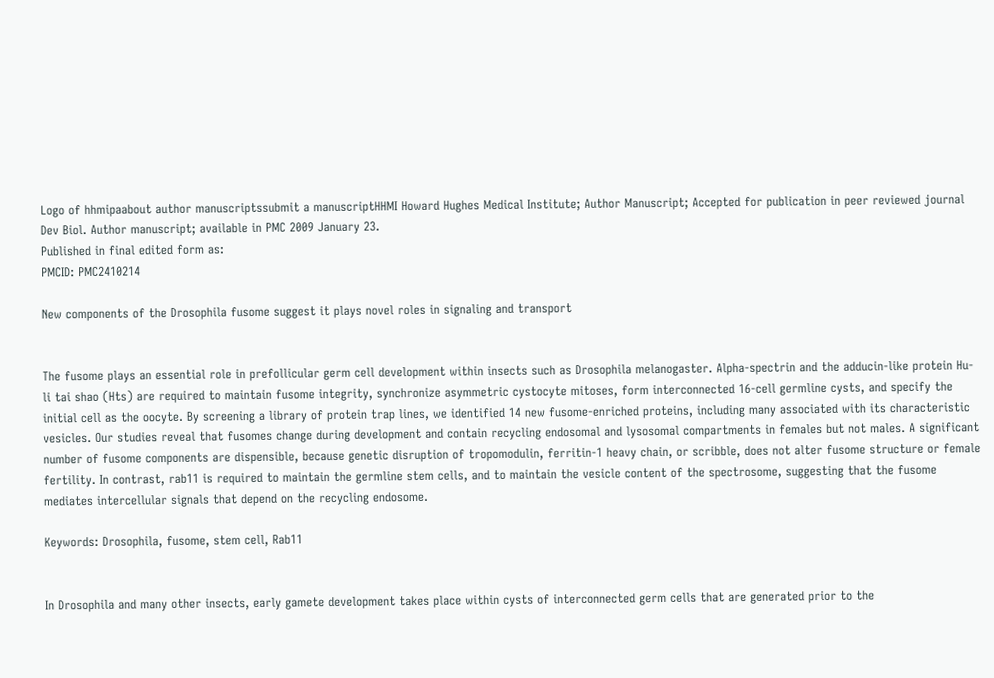Logo of hhmipaabout author manuscriptssubmit a manuscriptHHMI Howard Hughes Medical Institute; Author Manuscript; Accepted for publication in peer reviewed journal
Dev Biol. Author manuscript; available in PMC 2009 January 23.
Published in final edited form as:
PMCID: PMC2410214

New components of the Drosophila fusome suggest it plays novel roles in signaling and transport


The fusome plays an essential role in prefollicular germ cell development within insects such as Drosophila melanogaster. Alpha-spectrin and the adducin-like protein Hu-li tai shao (Hts) are required to maintain fusome integrity, synchronize asymmetric cystocyte mitoses, form interconnected 16-cell germline cysts, and specify the initial cell as the oocyte. By screening a library of protein trap lines, we identified 14 new fusome-enriched proteins, including many associated with its characteristic vesicles. Our studies reveal that fusomes change during development and contain recycling endosomal and lysosomal compartments in females but not males. A significant number of fusome components are dispensible, because genetic disruption of tropomodulin, ferritin-1 heavy chain, or scribble, does not alter fusome structure or female fertility. In contrast, rab11 is required to maintain the germline stem cells, and to maintain the vesicle content of the spectrosome, suggesting that the fusome mediates intercellular signals that depend on the recycling endosome.

Keywords: Drosophila, fusome, stem cell, Rab11


In Drosophila and many other insects, early gamete development takes place within cysts of interconnected germ cells that are generated prior to the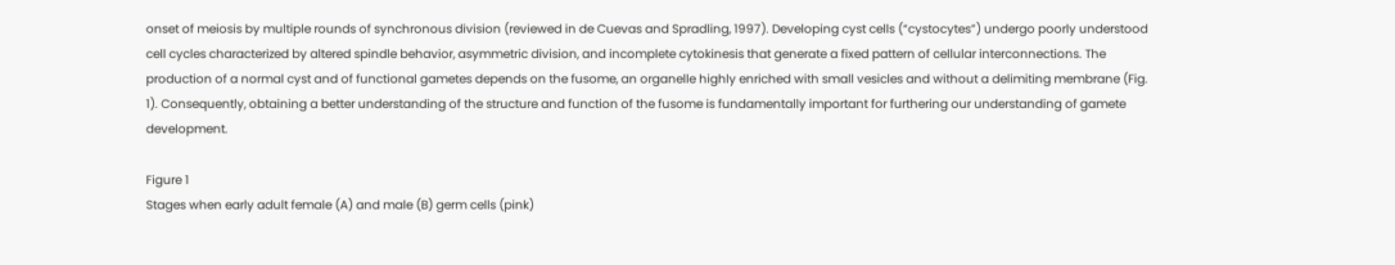onset of meiosis by multiple rounds of synchronous division (reviewed in de Cuevas and Spradling, 1997). Developing cyst cells (“cystocytes”) undergo poorly understood cell cycles characterized by altered spindle behavior, asymmetric division, and incomplete cytokinesis that generate a fixed pattern of cellular interconnections. The production of a normal cyst and of functional gametes depends on the fusome, an organelle highly enriched with small vesicles and without a delimiting membrane (Fig. 1). Consequently, obtaining a better understanding of the structure and function of the fusome is fundamentally important for furthering our understanding of gamete development.

Figure 1
Stages when early adult female (A) and male (B) germ cells (pink)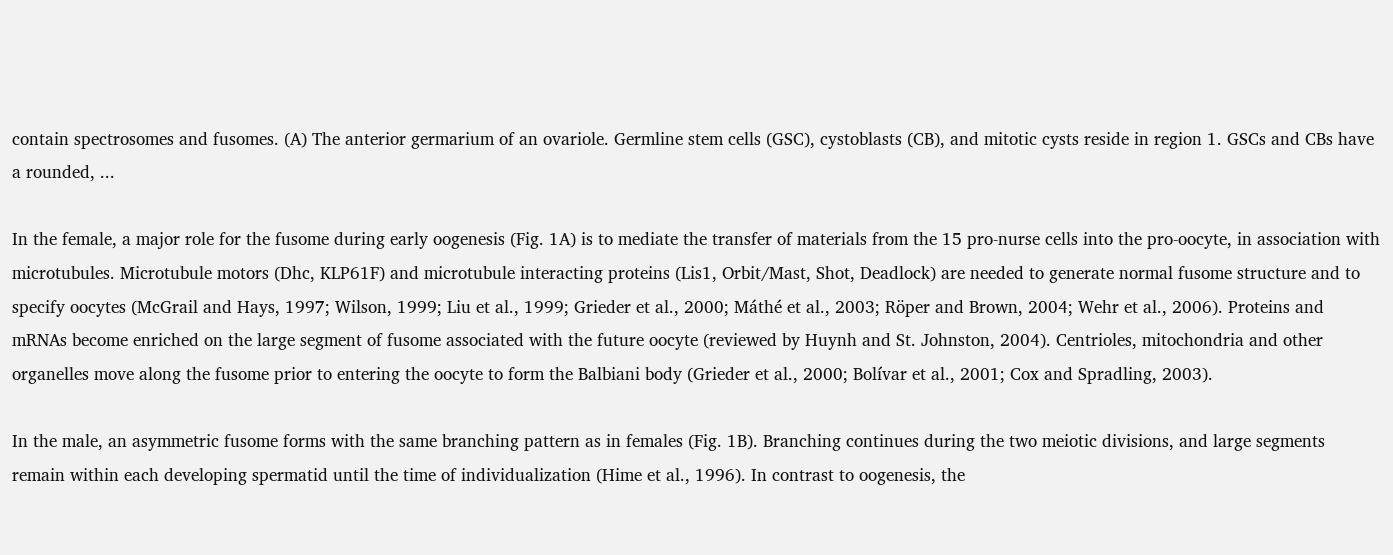contain spectrosomes and fusomes. (A) The anterior germarium of an ovariole. Germline stem cells (GSC), cystoblasts (CB), and mitotic cysts reside in region 1. GSCs and CBs have a rounded, ...

In the female, a major role for the fusome during early oogenesis (Fig. 1A) is to mediate the transfer of materials from the 15 pro-nurse cells into the pro-oocyte, in association with microtubules. Microtubule motors (Dhc, KLP61F) and microtubule interacting proteins (Lis1, Orbit/Mast, Shot, Deadlock) are needed to generate normal fusome structure and to specify oocytes (McGrail and Hays, 1997; Wilson, 1999; Liu et al., 1999; Grieder et al., 2000; Máthé et al., 2003; Röper and Brown, 2004; Wehr et al., 2006). Proteins and mRNAs become enriched on the large segment of fusome associated with the future oocyte (reviewed by Huynh and St. Johnston, 2004). Centrioles, mitochondria and other organelles move along the fusome prior to entering the oocyte to form the Balbiani body (Grieder et al., 2000; Bolívar et al., 2001; Cox and Spradling, 2003).

In the male, an asymmetric fusome forms with the same branching pattern as in females (Fig. 1B). Branching continues during the two meiotic divisions, and large segments remain within each developing spermatid until the time of individualization (Hime et al., 1996). In contrast to oogenesis, the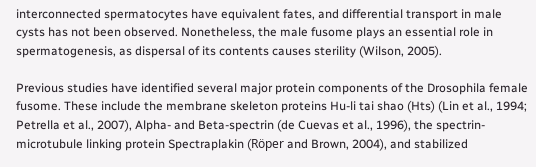interconnected spermatocytes have equivalent fates, and differential transport in male cysts has not been observed. Nonetheless, the male fusome plays an essential role in spermatogenesis, as dispersal of its contents causes sterility (Wilson, 2005).

Previous studies have identified several major protein components of the Drosophila female fusome. These include the membrane skeleton proteins Hu-li tai shao (Hts) (Lin et al., 1994; Petrella et al., 2007), Alpha- and Beta-spectrin (de Cuevas et al., 1996), the spectrin-microtubule linking protein Spectraplakin (Röper and Brown, 2004), and stabilized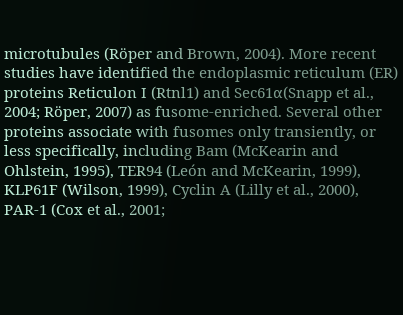microtubules (Röper and Brown, 2004). More recent studies have identified the endoplasmic reticulum (ER) proteins Reticulon I (Rtnl1) and Sec61α(Snapp et al., 2004; Röper, 2007) as fusome-enriched. Several other proteins associate with fusomes only transiently, or less specifically, including Bam (McKearin and Ohlstein, 1995), TER94 (León and McKearin, 1999), KLP61F (Wilson, 1999), Cyclin A (Lilly et al., 2000), PAR-1 (Cox et al., 2001;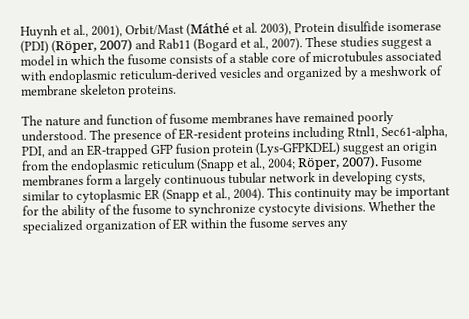Huynh et al., 2001), Orbit/Mast (Máthé et al. 2003), Protein disulfide isomerase (PDI) (Röper, 2007) and Rab11 (Bogard et al., 2007). These studies suggest a model in which the fusome consists of a stable core of microtubules associated with endoplasmic reticulum-derived vesicles and organized by a meshwork of membrane skeleton proteins.

The nature and function of fusome membranes have remained poorly understood. The presence of ER-resident proteins including Rtnl1, Sec61-alpha, PDI, and an ER-trapped GFP fusion protein (Lys-GFPKDEL) suggest an origin from the endoplasmic reticulum (Snapp et al., 2004; Röper, 2007). Fusome membranes form a largely continuous tubular network in developing cysts, similar to cytoplasmic ER (Snapp et al., 2004). This continuity may be important for the ability of the fusome to synchronize cystocyte divisions. Whether the specialized organization of ER within the fusome serves any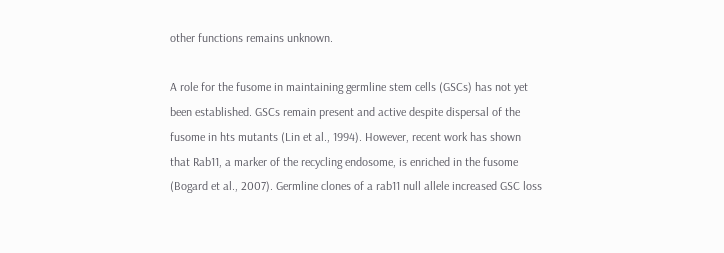other functions remains unknown.

A role for the fusome in maintaining germline stem cells (GSCs) has not yet been established. GSCs remain present and active despite dispersal of the fusome in hts mutants (Lin et al., 1994). However, recent work has shown that Rab11, a marker of the recycling endosome, is enriched in the fusome (Bogard et al., 2007). Germline clones of a rab11 null allele increased GSC loss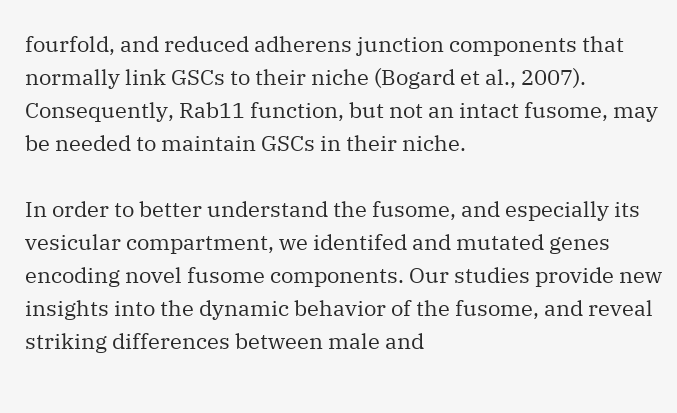fourfold, and reduced adherens junction components that normally link GSCs to their niche (Bogard et al., 2007). Consequently, Rab11 function, but not an intact fusome, may be needed to maintain GSCs in their niche.

In order to better understand the fusome, and especially its vesicular compartment, we identifed and mutated genes encoding novel fusome components. Our studies provide new insights into the dynamic behavior of the fusome, and reveal striking differences between male and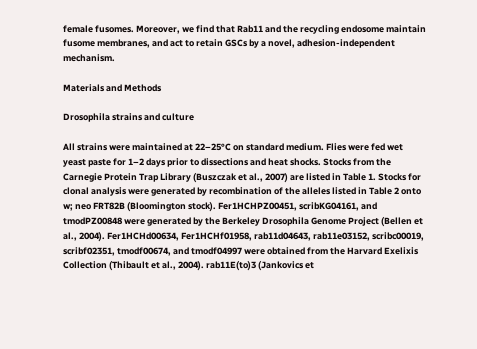female fusomes. Moreover, we find that Rab11 and the recycling endosome maintain fusome membranes, and act to retain GSCs by a novel, adhesion-independent mechanism.

Materials and Methods

Drosophila strains and culture

All strains were maintained at 22–25°C on standard medium. Flies were fed wet yeast paste for 1–2 days prior to dissections and heat shocks. Stocks from the Carnegie Protein Trap Library (Buszczak et al., 2007) are listed in Table 1. Stocks for clonal analysis were generated by recombination of the alleles listed in Table 2 onto w; neo FRT82B (Bloomington stock). Fer1HCHPZ00451, scribKG04161, and tmodPZ00848 were generated by the Berkeley Drosophila Genome Project (Bellen et al., 2004). Fer1HCHd00634, Fer1HCHf01958, rab11d04643, rab11e03152, scribc00019, scribf02351, tmodf00674, and tmodf04997 were obtained from the Harvard Exelixis Collection (Thibault et al., 2004). rab11E(to)3 (Jankovics et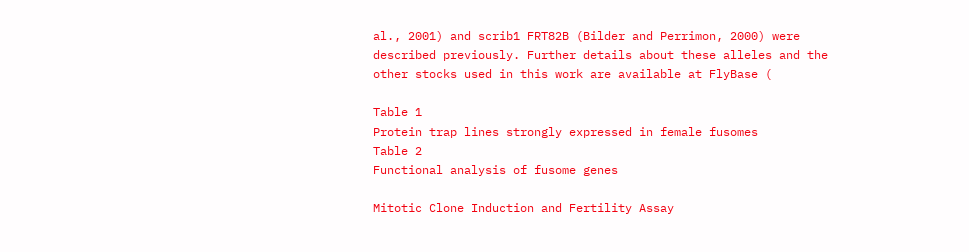al., 2001) and scrib1 FRT82B (Bilder and Perrimon, 2000) were described previously. Further details about these alleles and the other stocks used in this work are available at FlyBase (

Table 1
Protein trap lines strongly expressed in female fusomes
Table 2
Functional analysis of fusome genes

Mitotic Clone Induction and Fertility Assay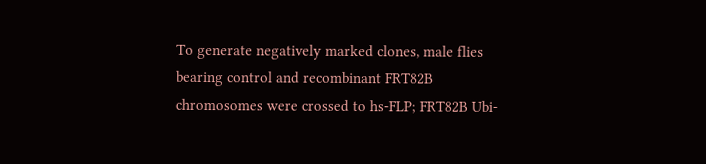To generate negatively marked clones, male flies bearing control and recombinant FRT82B chromosomes were crossed to hs-FLP; FRT82B Ubi-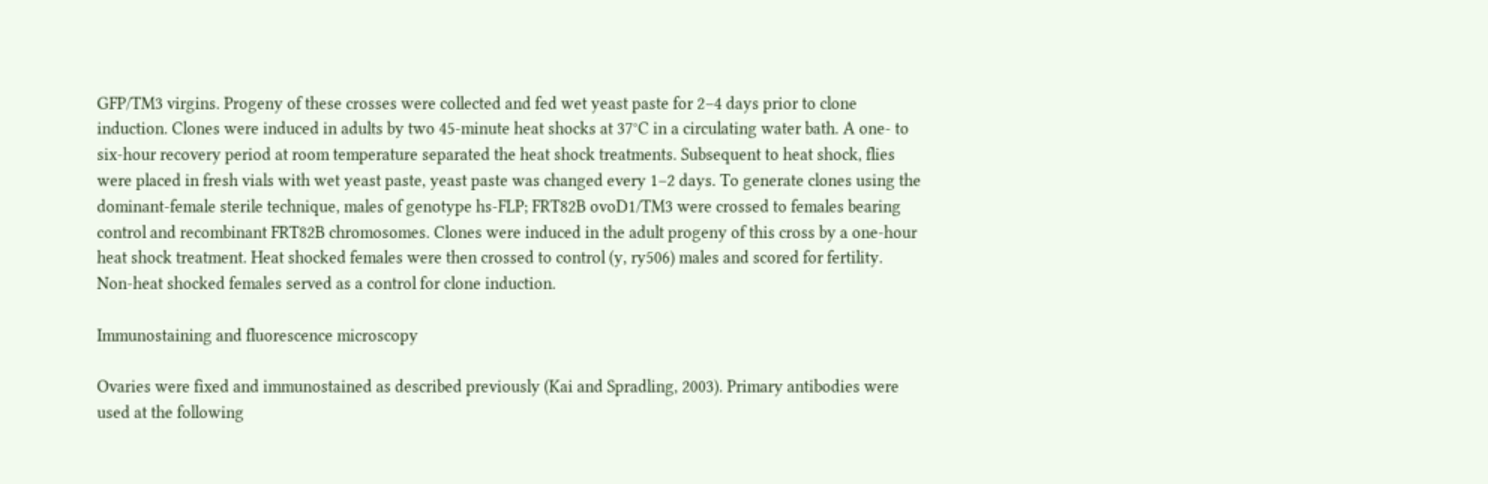GFP/TM3 virgins. Progeny of these crosses were collected and fed wet yeast paste for 2–4 days prior to clone induction. Clones were induced in adults by two 45-minute heat shocks at 37°C in a circulating water bath. A one- to six-hour recovery period at room temperature separated the heat shock treatments. Subsequent to heat shock, flies were placed in fresh vials with wet yeast paste, yeast paste was changed every 1–2 days. To generate clones using the dominant-female sterile technique, males of genotype hs-FLP; FRT82B ovoD1/TM3 were crossed to females bearing control and recombinant FRT82B chromosomes. Clones were induced in the adult progeny of this cross by a one-hour heat shock treatment. Heat shocked females were then crossed to control (y, ry506) males and scored for fertility. Non-heat shocked females served as a control for clone induction.

Immunostaining and fluorescence microscopy

Ovaries were fixed and immunostained as described previously (Kai and Spradling, 2003). Primary antibodies were used at the following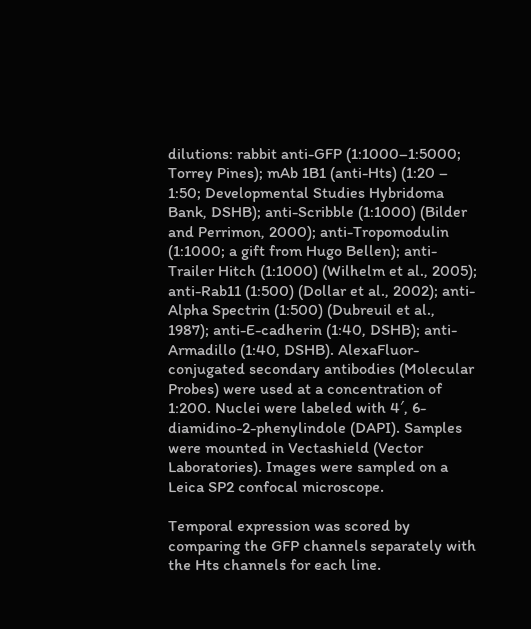dilutions: rabbit anti-GFP (1:1000–1:5000; Torrey Pines); mAb 1B1 (anti-Hts) (1:20 – 1:50; Developmental Studies Hybridoma Bank, DSHB); anti-Scribble (1:1000) (Bilder and Perrimon, 2000); anti-Tropomodulin (1:1000; a gift from Hugo Bellen); anti-Trailer Hitch (1:1000) (Wilhelm et al., 2005); anti-Rab11 (1:500) (Dollar et al., 2002); anti-Alpha Spectrin (1:500) (Dubreuil et al., 1987); anti-E-cadherin (1:40, DSHB); anti-Armadillo (1:40, DSHB). AlexaFluor-conjugated secondary antibodies (Molecular Probes) were used at a concentration of 1:200. Nuclei were labeled with 4′, 6-diamidino-2-phenylindole (DAPI). Samples were mounted in Vectashield (Vector Laboratories). Images were sampled on a Leica SP2 confocal microscope.

Temporal expression was scored by comparing the GFP channels separately with the Hts channels for each line.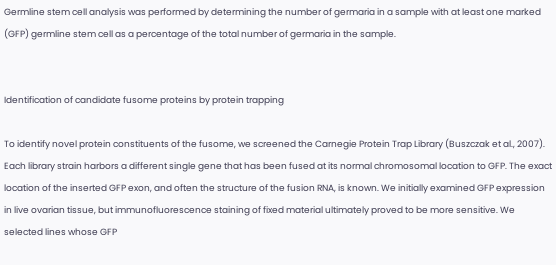Germline stem cell analysis was performed by determining the number of germaria in a sample with at least one marked (GFP) germline stem cell as a percentage of the total number of germaria in the sample.


Identification of candidate fusome proteins by protein trapping

To identify novel protein constituents of the fusome, we screened the Carnegie Protein Trap Library (Buszczak et al., 2007). Each library strain harbors a different single gene that has been fused at its normal chromosomal location to GFP. The exact location of the inserted GFP exon, and often the structure of the fusion RNA, is known. We initially examined GFP expression in live ovarian tissue, but immunofluorescence staining of fixed material ultimately proved to be more sensitive. We selected lines whose GFP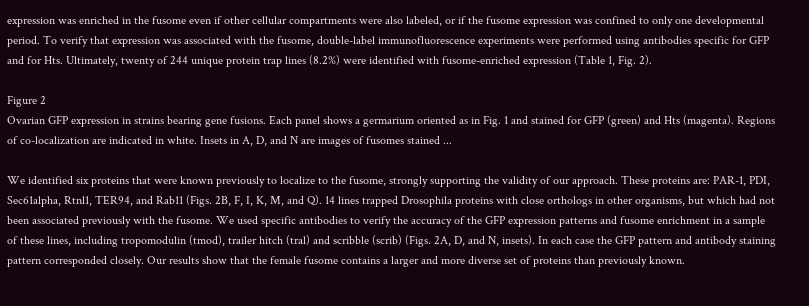expression was enriched in the fusome even if other cellular compartments were also labeled, or if the fusome expression was confined to only one developmental period. To verify that expression was associated with the fusome, double-label immunofluorescence experiments were performed using antibodies specific for GFP and for Hts. Ultimately, twenty of 244 unique protein trap lines (8.2%) were identified with fusome-enriched expression (Table 1, Fig. 2).

Figure 2
Ovarian GFP expression in strains bearing gene fusions. Each panel shows a germarium oriented as in Fig. 1 and stained for GFP (green) and Hts (magenta). Regions of co-localization are indicated in white. Insets in A, D, and N are images of fusomes stained ...

We identified six proteins that were known previously to localize to the fusome, strongly supporting the validity of our approach. These proteins are: PAR-1, PDI, Sec61alpha, Rtnl1, TER94, and Rab11 (Figs. 2B, F, I, K, M, and Q). 14 lines trapped Drosophila proteins with close orthologs in other organisms, but which had not been associated previously with the fusome. We used specific antibodies to verify the accuracy of the GFP expression patterns and fusome enrichment in a sample of these lines, including tropomodulin (tmod), trailer hitch (tral) and scribble (scrib) (Figs. 2A, D, and N, insets). In each case the GFP pattern and antibody staining pattern corresponded closely. Our results show that the female fusome contains a larger and more diverse set of proteins than previously known.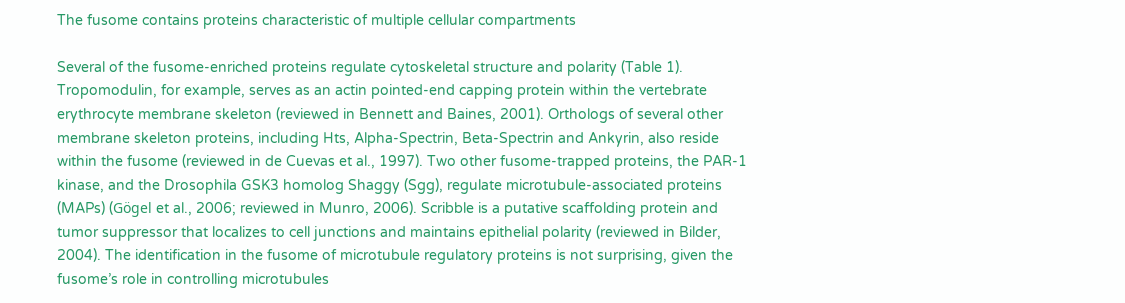The fusome contains proteins characteristic of multiple cellular compartments

Several of the fusome-enriched proteins regulate cytoskeletal structure and polarity (Table 1). Tropomodulin, for example, serves as an actin pointed-end capping protein within the vertebrate erythrocyte membrane skeleton (reviewed in Bennett and Baines, 2001). Orthologs of several other membrane skeleton proteins, including Hts, Alpha-Spectrin, Beta-Spectrin and Ankyrin, also reside within the fusome (reviewed in de Cuevas et al., 1997). Two other fusome-trapped proteins, the PAR-1 kinase, and the Drosophila GSK3 homolog Shaggy (Sgg), regulate microtubule-associated proteins (MAPs) (Gögel et al., 2006; reviewed in Munro, 2006). Scribble is a putative scaffolding protein and tumor suppressor that localizes to cell junctions and maintains epithelial polarity (reviewed in Bilder, 2004). The identification in the fusome of microtubule regulatory proteins is not surprising, given the fusome’s role in controlling microtubules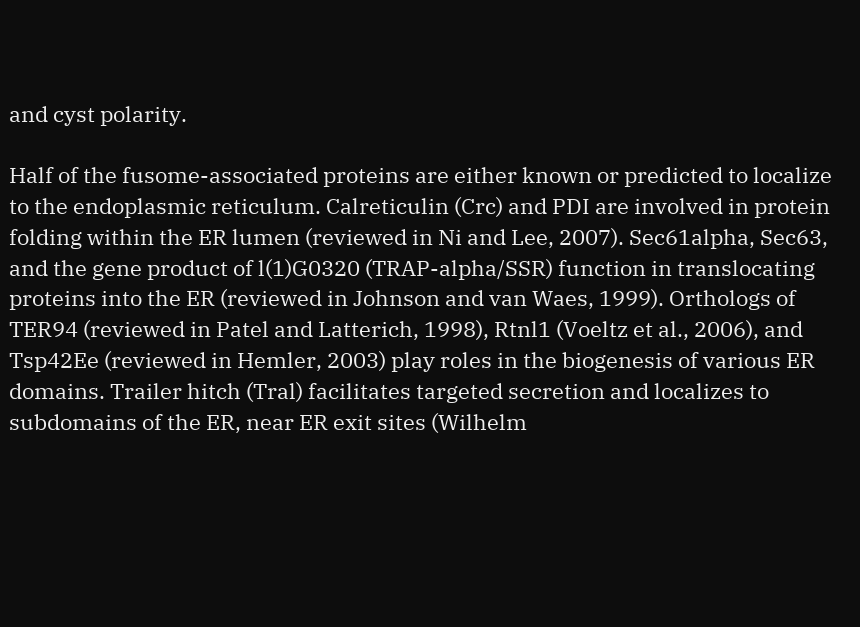and cyst polarity.

Half of the fusome-associated proteins are either known or predicted to localize to the endoplasmic reticulum. Calreticulin (Crc) and PDI are involved in protein folding within the ER lumen (reviewed in Ni and Lee, 2007). Sec61alpha, Sec63, and the gene product of l(1)G0320 (TRAP-alpha/SSR) function in translocating proteins into the ER (reviewed in Johnson and van Waes, 1999). Orthologs of TER94 (reviewed in Patel and Latterich, 1998), Rtnl1 (Voeltz et al., 2006), and Tsp42Ee (reviewed in Hemler, 2003) play roles in the biogenesis of various ER domains. Trailer hitch (Tral) facilitates targeted secretion and localizes to subdomains of the ER, near ER exit sites (Wilhelm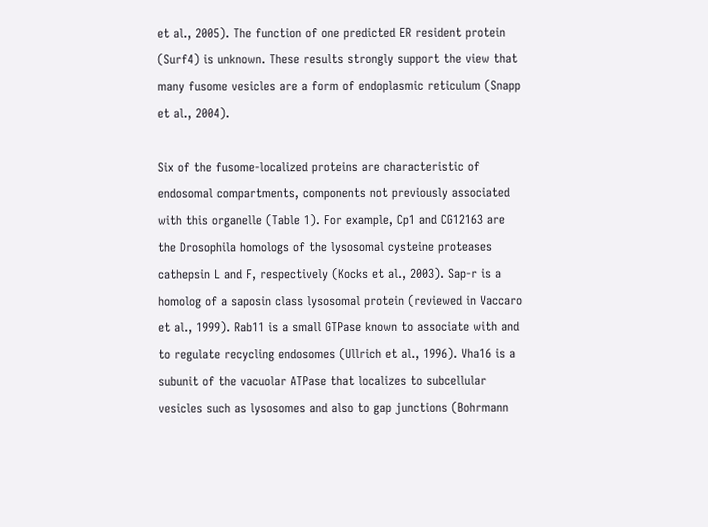et al., 2005). The function of one predicted ER resident protein (Surf4) is unknown. These results strongly support the view that many fusome vesicles are a form of endoplasmic reticulum (Snapp et al., 2004).

Six of the fusome-localized proteins are characteristic of endosomal compartments, components not previously associated with this organelle (Table 1). For example, Cp1 and CG12163 are the Drosophila homologs of the lysosomal cysteine proteases cathepsin L and F, respectively (Kocks et al., 2003). Sap-r is a homolog of a saposin class lysosomal protein (reviewed in Vaccaro et al., 1999). Rab11 is a small GTPase known to associate with and to regulate recycling endosomes (Ullrich et al., 1996). Vha16 is a subunit of the vacuolar ATPase that localizes to subcellular vesicles such as lysosomes and also to gap junctions (Bohrmann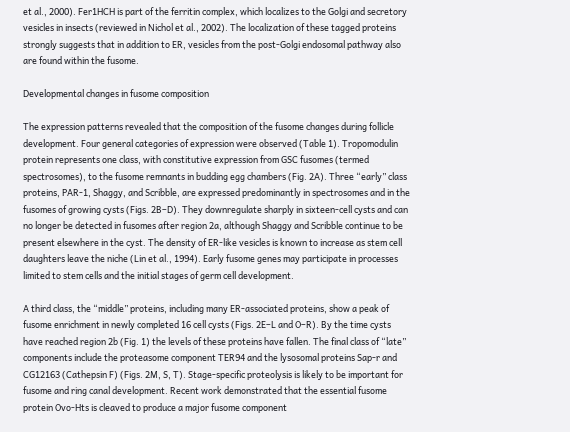et al., 2000). Fer1HCH is part of the ferritin complex, which localizes to the Golgi and secretory vesicles in insects (reviewed in Nichol et al., 2002). The localization of these tagged proteins strongly suggests that in addition to ER, vesicles from the post-Golgi endosomal pathway also are found within the fusome.

Developmental changes in fusome composition

The expression patterns revealed that the composition of the fusome changes during follicle development. Four general categories of expression were observed (Table 1). Tropomodulin protein represents one class, with constitutive expression from GSC fusomes (termed spectrosomes), to the fusome remnants in budding egg chambers (Fig. 2A). Three “early” class proteins, PAR-1, Shaggy, and Scribble, are expressed predominantly in spectrosomes and in the fusomes of growing cysts (Figs. 2B–D). They downregulate sharply in sixteen-cell cysts and can no longer be detected in fusomes after region 2a, although Shaggy and Scribble continue to be present elsewhere in the cyst. The density of ER-like vesicles is known to increase as stem cell daughters leave the niche (Lin et al., 1994). Early fusome genes may participate in processes limited to stem cells and the initial stages of germ cell development.

A third class, the “middle” proteins, including many ER-associated proteins, show a peak of fusome enrichment in newly completed 16 cell cysts (Figs. 2E–L and O–R). By the time cysts have reached region 2b (Fig. 1) the levels of these proteins have fallen. The final class of “late” components include the proteasome component TER94 and the lysosomal proteins Sap-r and CG12163 (Cathepsin F) (Figs. 2M, S, T). Stage-specific proteolysis is likely to be important for fusome and ring canal development. Recent work demonstrated that the essential fusome protein Ovo-Hts is cleaved to produce a major fusome component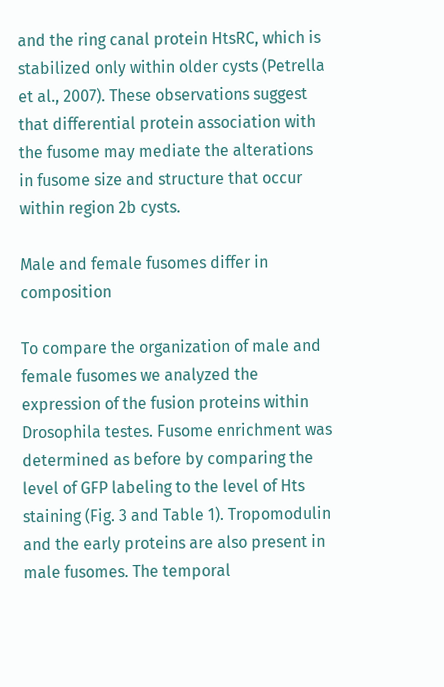and the ring canal protein HtsRC, which is stabilized only within older cysts (Petrella et al., 2007). These observations suggest that differential protein association with the fusome may mediate the alterations in fusome size and structure that occur within region 2b cysts.

Male and female fusomes differ in composition

To compare the organization of male and female fusomes we analyzed the expression of the fusion proteins within Drosophila testes. Fusome enrichment was determined as before by comparing the level of GFP labeling to the level of Hts staining (Fig. 3 and Table 1). Tropomodulin and the early proteins are also present in male fusomes. The temporal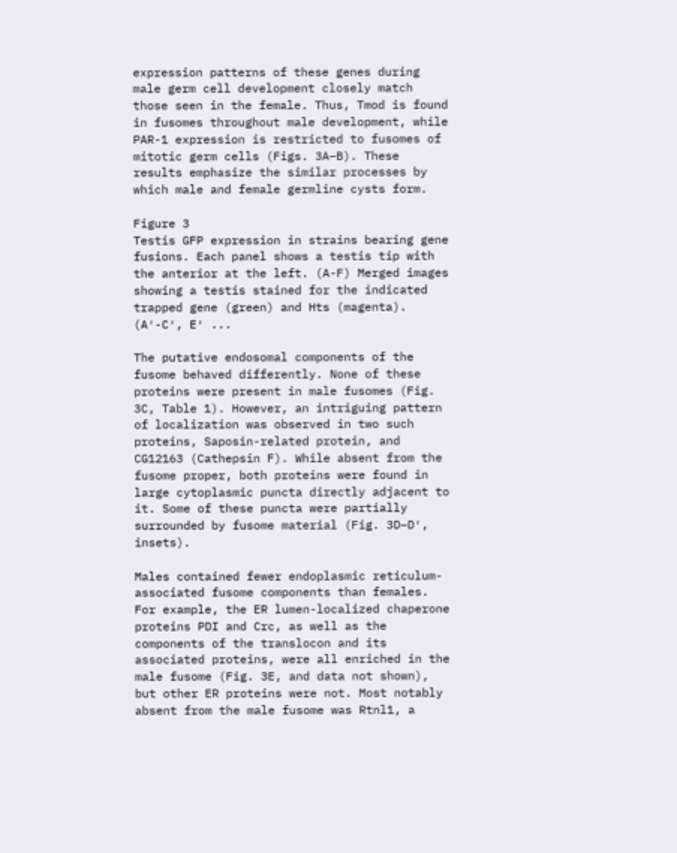expression patterns of these genes during male germ cell development closely match those seen in the female. Thus, Tmod is found in fusomes throughout male development, while PAR-1 expression is restricted to fusomes of mitotic germ cells (Figs. 3A–B). These results emphasize the similar processes by which male and female germline cysts form.

Figure 3
Testis GFP expression in strains bearing gene fusions. Each panel shows a testis tip with the anterior at the left. (A-F) Merged images showing a testis stained for the indicated trapped gene (green) and Hts (magenta). (A′-C′, E′ ...

The putative endosomal components of the fusome behaved differently. None of these proteins were present in male fusomes (Fig. 3C, Table 1). However, an intriguing pattern of localization was observed in two such proteins, Saposin-related protein, and CG12163 (Cathepsin F). While absent from the fusome proper, both proteins were found in large cytoplasmic puncta directly adjacent to it. Some of these puncta were partially surrounded by fusome material (Fig. 3D–D′, insets).

Males contained fewer endoplasmic reticulum-associated fusome components than females. For example, the ER lumen-localized chaperone proteins PDI and Crc, as well as the components of the translocon and its associated proteins, were all enriched in the male fusome (Fig. 3E, and data not shown), but other ER proteins were not. Most notably absent from the male fusome was Rtnl1, a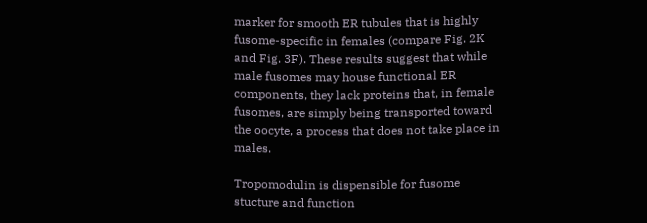marker for smooth ER tubules that is highly fusome-specific in females (compare Fig. 2K and Fig. 3F). These results suggest that while male fusomes may house functional ER components, they lack proteins that, in female fusomes, are simply being transported toward the oocyte, a process that does not take place in males.

Tropomodulin is dispensible for fusome stucture and function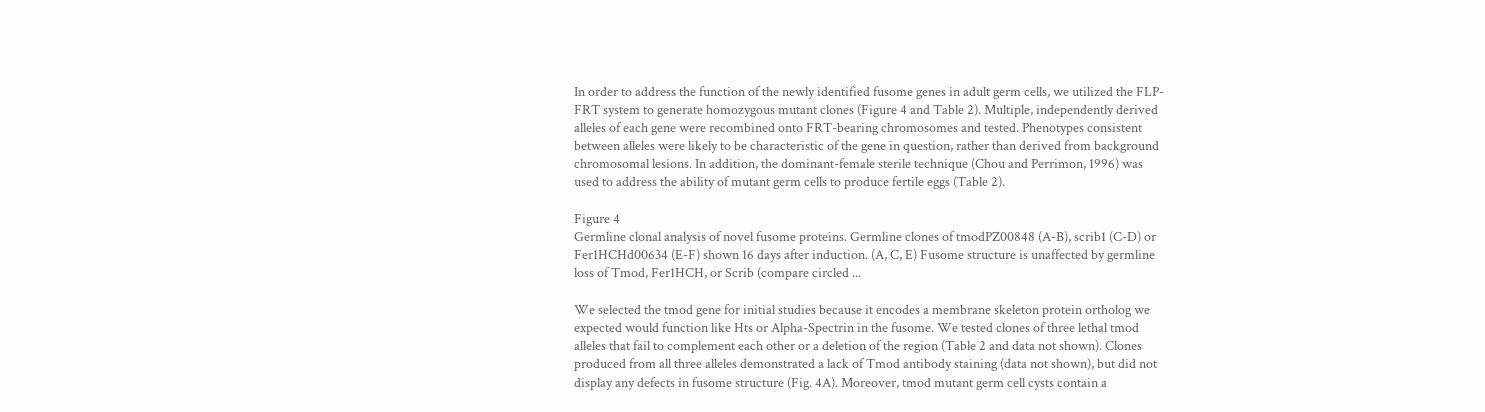In order to address the function of the newly identified fusome genes in adult germ cells, we utilized the FLP-FRT system to generate homozygous mutant clones (Figure 4 and Table 2). Multiple, independently derived alleles of each gene were recombined onto FRT-bearing chromosomes and tested. Phenotypes consistent between alleles were likely to be characteristic of the gene in question, rather than derived from background chromosomal lesions. In addition, the dominant-female sterile technique (Chou and Perrimon, 1996) was used to address the ability of mutant germ cells to produce fertile eggs (Table 2).

Figure 4
Germline clonal analysis of novel fusome proteins. Germline clones of tmodPZ00848 (A-B), scrib1 (C-D) or Fer1HCHd00634 (E-F) shown 16 days after induction. (A, C, E) Fusome structure is unaffected by germline loss of Tmod, Fer1HCH, or Scrib (compare circled ...

We selected the tmod gene for initial studies because it encodes a membrane skeleton protein ortholog we expected would function like Hts or Alpha-Spectrin in the fusome. We tested clones of three lethal tmod alleles that fail to complement each other or a deletion of the region (Table 2 and data not shown). Clones produced from all three alleles demonstrated a lack of Tmod antibody staining (data not shown), but did not display any defects in fusome structure (Fig. 4A). Moreover, tmod mutant germ cell cysts contain a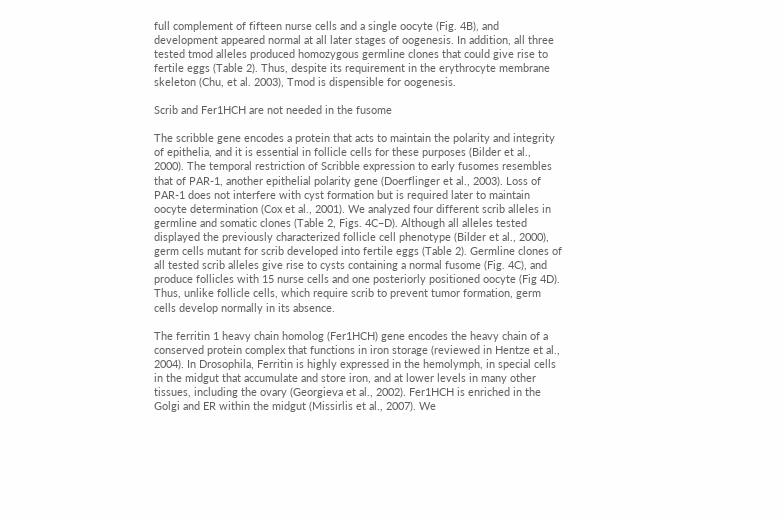full complement of fifteen nurse cells and a single oocyte (Fig. 4B), and development appeared normal at all later stages of oogenesis. In addition, all three tested tmod alleles produced homozygous germline clones that could give rise to fertile eggs (Table 2). Thus, despite its requirement in the erythrocyte membrane skeleton (Chu, et al. 2003), Tmod is dispensible for oogenesis.

Scrib and Fer1HCH are not needed in the fusome

The scribble gene encodes a protein that acts to maintain the polarity and integrity of epithelia, and it is essential in follicle cells for these purposes (Bilder et al., 2000). The temporal restriction of Scribble expression to early fusomes resembles that of PAR-1, another epithelial polarity gene (Doerflinger et al., 2003). Loss of PAR-1 does not interfere with cyst formation but is required later to maintain oocyte determination (Cox et al., 2001). We analyzed four different scrib alleles in germline and somatic clones (Table 2, Figs. 4C–D). Although all alleles tested displayed the previously characterized follicle cell phenotype (Bilder et al., 2000), germ cells mutant for scrib developed into fertile eggs (Table 2). Germline clones of all tested scrib alleles give rise to cysts containing a normal fusome (Fig. 4C), and produce follicles with 15 nurse cells and one posteriorly positioned oocyte (Fig 4D). Thus, unlike follicle cells, which require scrib to prevent tumor formation, germ cells develop normally in its absence.

The ferritin 1 heavy chain homolog (Fer1HCH) gene encodes the heavy chain of a conserved protein complex that functions in iron storage (reviewed in Hentze et al., 2004). In Drosophila, Ferritin is highly expressed in the hemolymph, in special cells in the midgut that accumulate and store iron, and at lower levels in many other tissues, including the ovary (Georgieva et al., 2002). Fer1HCH is enriched in the Golgi and ER within the midgut (Missirlis et al., 2007). We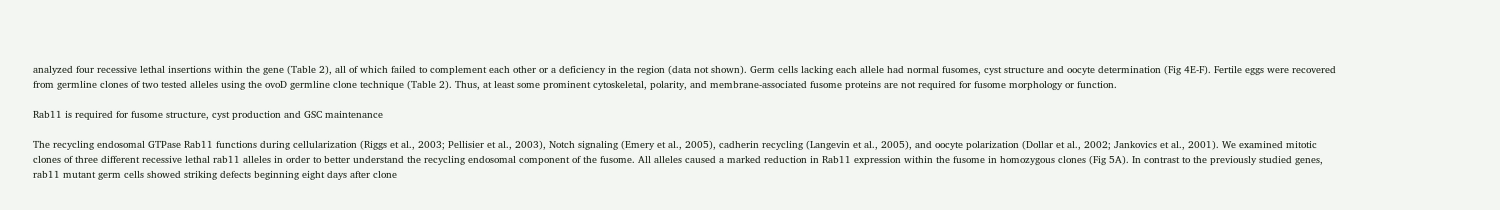analyzed four recessive lethal insertions within the gene (Table 2), all of which failed to complement each other or a deficiency in the region (data not shown). Germ cells lacking each allele had normal fusomes, cyst structure and oocyte determination (Fig 4E-F). Fertile eggs were recovered from germline clones of two tested alleles using the ovoD germline clone technique (Table 2). Thus, at least some prominent cytoskeletal, polarity, and membrane-associated fusome proteins are not required for fusome morphology or function.

Rab11 is required for fusome structure, cyst production and GSC maintenance

The recycling endosomal GTPase Rab11 functions during cellularization (Riggs et al., 2003; Pellisier et al., 2003), Notch signaling (Emery et al., 2005), cadherin recycling (Langevin et al., 2005), and oocyte polarization (Dollar et al., 2002; Jankovics et al., 2001). We examined mitotic clones of three different recessive lethal rab11 alleles in order to better understand the recycling endosomal component of the fusome. All alleles caused a marked reduction in Rab11 expression within the fusome in homozygous clones (Fig 5A). In contrast to the previously studied genes, rab11 mutant germ cells showed striking defects beginning eight days after clone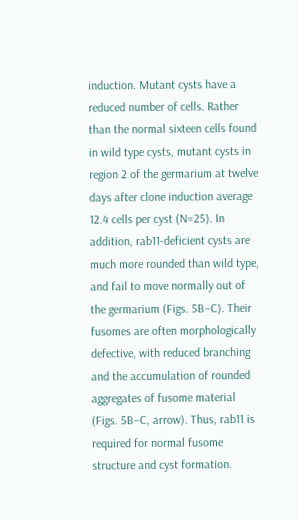induction. Mutant cysts have a reduced number of cells. Rather than the normal sixteen cells found in wild type cysts, mutant cysts in region 2 of the germarium at twelve days after clone induction average 12.4 cells per cyst (N=25). In addition, rab11-deficient cysts are much more rounded than wild type, and fail to move normally out of the germarium (Figs. 5B–C). Their fusomes are often morphologically defective, with reduced branching and the accumulation of rounded aggregates of fusome material (Figs. 5B–C, arrow). Thus, rab11 is required for normal fusome structure and cyst formation.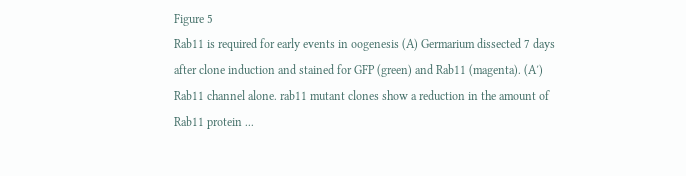Figure 5
Rab11 is required for early events in oogenesis (A) Germarium dissected 7 days after clone induction and stained for GFP (green) and Rab11 (magenta). (A′) Rab11 channel alone. rab11 mutant clones show a reduction in the amount of Rab11 protein ...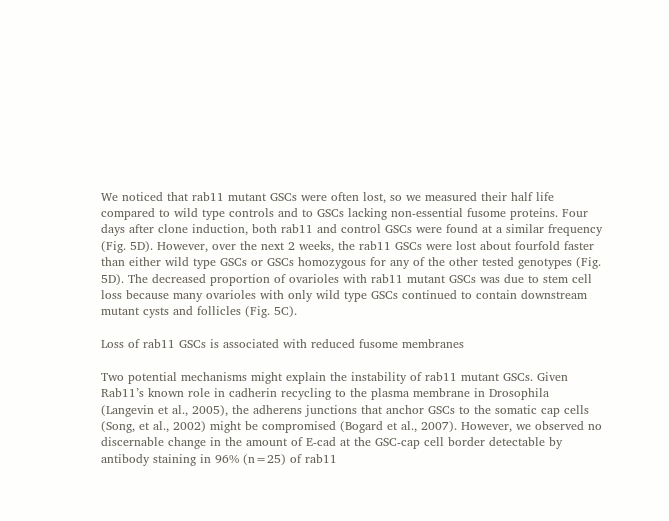We noticed that rab11 mutant GSCs were often lost, so we measured their half life compared to wild type controls and to GSCs lacking non-essential fusome proteins. Four days after clone induction, both rab11 and control GSCs were found at a similar frequency (Fig. 5D). However, over the next 2 weeks, the rab11 GSCs were lost about fourfold faster than either wild type GSCs or GSCs homozygous for any of the other tested genotypes (Fig. 5D). The decreased proportion of ovarioles with rab11 mutant GSCs was due to stem cell loss because many ovarioles with only wild type GSCs continued to contain downstream mutant cysts and follicles (Fig. 5C).

Loss of rab11 GSCs is associated with reduced fusome membranes

Two potential mechanisms might explain the instability of rab11 mutant GSCs. Given Rab11’s known role in cadherin recycling to the plasma membrane in Drosophila (Langevin et al., 2005), the adherens junctions that anchor GSCs to the somatic cap cells (Song, et al., 2002) might be compromised (Bogard et al., 2007). However, we observed no discernable change in the amount of E-cad at the GSC-cap cell border detectable by antibody staining in 96% (n=25) of rab11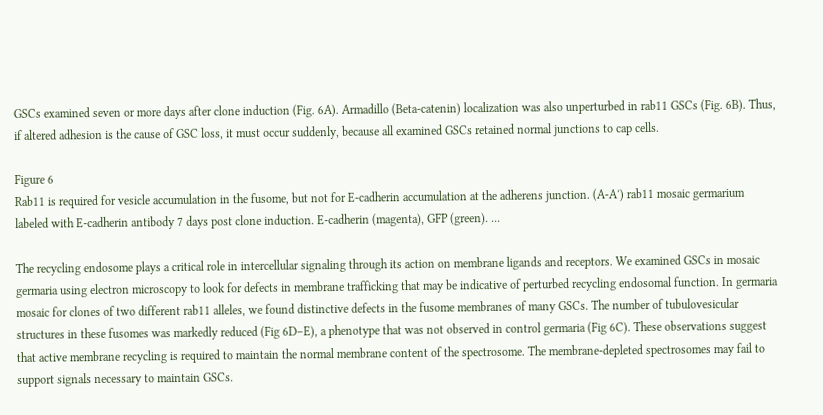GSCs examined seven or more days after clone induction (Fig. 6A). Armadillo (Beta-catenin) localization was also unperturbed in rab11 GSCs (Fig. 6B). Thus, if altered adhesion is the cause of GSC loss, it must occur suddenly, because all examined GSCs retained normal junctions to cap cells.

Figure 6
Rab11 is required for vesicle accumulation in the fusome, but not for E-cadherin accumulation at the adherens junction. (A-A′) rab11 mosaic germarium labeled with E-cadherin antibody 7 days post clone induction. E-cadherin (magenta), GFP (green). ...

The recycling endosome plays a critical role in intercellular signaling through its action on membrane ligands and receptors. We examined GSCs in mosaic germaria using electron microscopy to look for defects in membrane trafficking that may be indicative of perturbed recycling endosomal function. In germaria mosaic for clones of two different rab11 alleles, we found distinctive defects in the fusome membranes of many GSCs. The number of tubulovesicular structures in these fusomes was markedly reduced (Fig 6D–E), a phenotype that was not observed in control germaria (Fig 6C). These observations suggest that active membrane recycling is required to maintain the normal membrane content of the spectrosome. The membrane-depleted spectrosomes may fail to support signals necessary to maintain GSCs.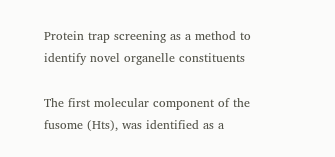Protein trap screening as a method to identify novel organelle constituents

The first molecular component of the fusome (Hts), was identified as a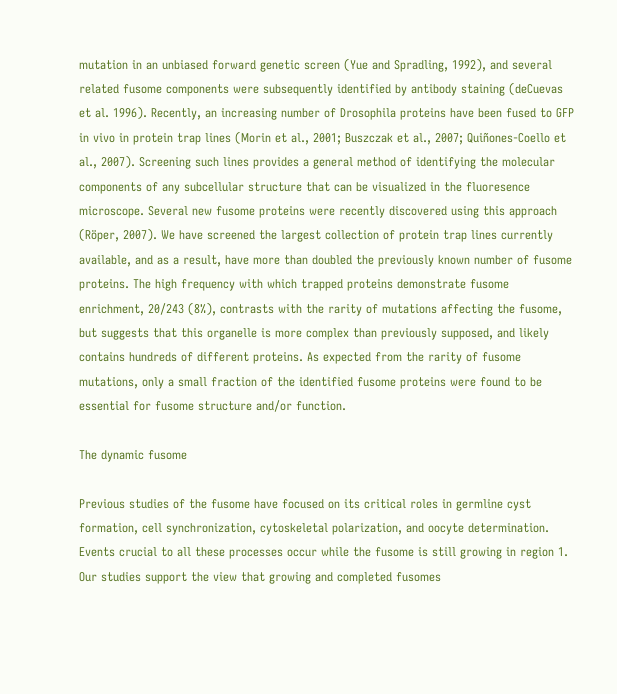mutation in an unbiased forward genetic screen (Yue and Spradling, 1992), and several related fusome components were subsequently identified by antibody staining (deCuevas et al. 1996). Recently, an increasing number of Drosophila proteins have been fused to GFP in vivo in protein trap lines (Morin et al., 2001; Buszczak et al., 2007; Quiñones-Coello et al., 2007). Screening such lines provides a general method of identifying the molecular components of any subcellular structure that can be visualized in the fluoresence microscope. Several new fusome proteins were recently discovered using this approach (Röper, 2007). We have screened the largest collection of protein trap lines currently available, and as a result, have more than doubled the previously known number of fusome proteins. The high frequency with which trapped proteins demonstrate fusome enrichment, 20/243 (8%), contrasts with the rarity of mutations affecting the fusome, but suggests that this organelle is more complex than previously supposed, and likely contains hundreds of different proteins. As expected from the rarity of fusome mutations, only a small fraction of the identified fusome proteins were found to be essential for fusome structure and/or function.

The dynamic fusome

Previous studies of the fusome have focused on its critical roles in germline cyst formation, cell synchronization, cytoskeletal polarization, and oocyte determination. Events crucial to all these processes occur while the fusome is still growing in region 1. Our studies support the view that growing and completed fusomes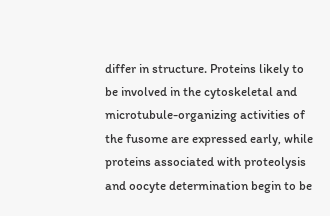differ in structure. Proteins likely to be involved in the cytoskeletal and microtubule-organizing activities of the fusome are expressed early, while proteins associated with proteolysis and oocyte determination begin to be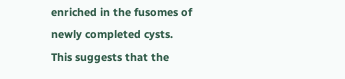enriched in the fusomes of newly completed cysts. This suggests that the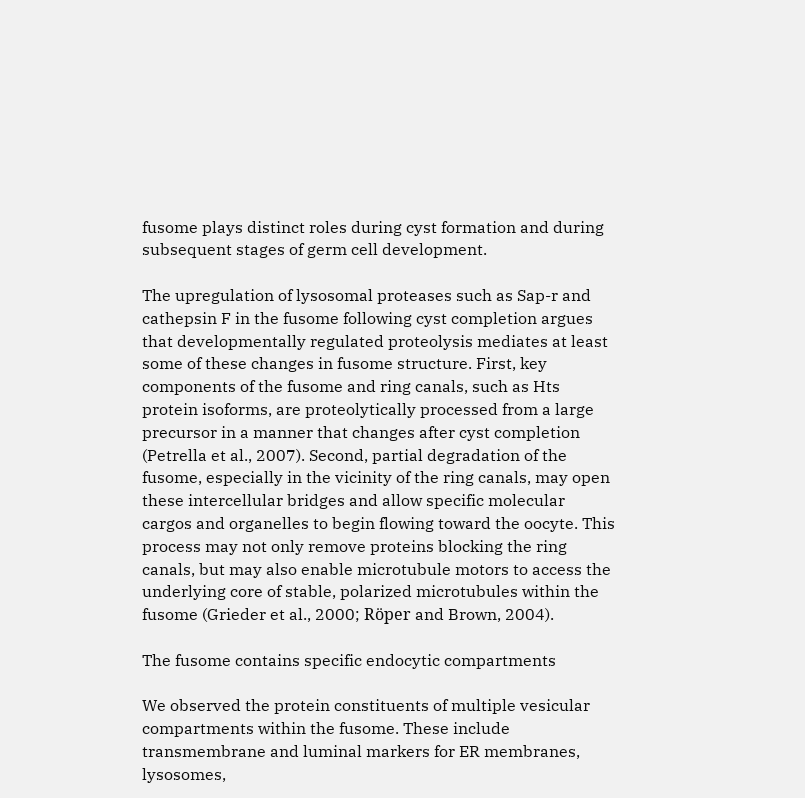fusome plays distinct roles during cyst formation and during subsequent stages of germ cell development.

The upregulation of lysosomal proteases such as Sap-r and cathepsin F in the fusome following cyst completion argues that developmentally regulated proteolysis mediates at least some of these changes in fusome structure. First, key components of the fusome and ring canals, such as Hts protein isoforms, are proteolytically processed from a large precursor in a manner that changes after cyst completion (Petrella et al., 2007). Second, partial degradation of the fusome, especially in the vicinity of the ring canals, may open these intercellular bridges and allow specific molecular cargos and organelles to begin flowing toward the oocyte. This process may not only remove proteins blocking the ring canals, but may also enable microtubule motors to access the underlying core of stable, polarized microtubules within the fusome (Grieder et al., 2000; Röper and Brown, 2004).

The fusome contains specific endocytic compartments

We observed the protein constituents of multiple vesicular compartments within the fusome. These include transmembrane and luminal markers for ER membranes, lysosomes,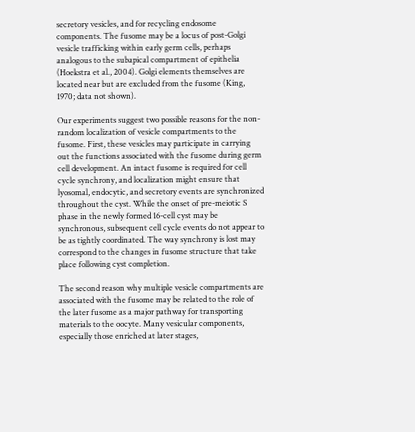secretory vesicles, and for recycling endosome components. The fusome may be a locus of post-Golgi vesicle trafficking within early germ cells, perhaps analogous to the subapical compartment of epithelia (Hoekstra et al., 2004). Golgi elements themselves are located near but are excluded from the fusome (King, 1970; data not shown).

Our experiments suggest two possible reasons for the non-random localization of vesicle compartments to the fusome. First, these vesicles may participate in carrying out the functions associated with the fusome during germ cell development. An intact fusome is required for cell cycle synchrony, and localization might ensure that lyosomal, endocytic, and secretory events are synchronized throughout the cyst. While the onset of pre-meiotic S phase in the newly formed 16-cell cyst may be synchronous, subsequent cell cycle events do not appear to be as tightly coordinated. The way synchrony is lost may correspond to the changes in fusome structure that take place following cyst completion.

The second reason why multiple vesicle compartments are associated with the fusome may be related to the role of the later fusome as a major pathway for transporting materials to the oocyte. Many vesicular components, especially those enriched at later stages,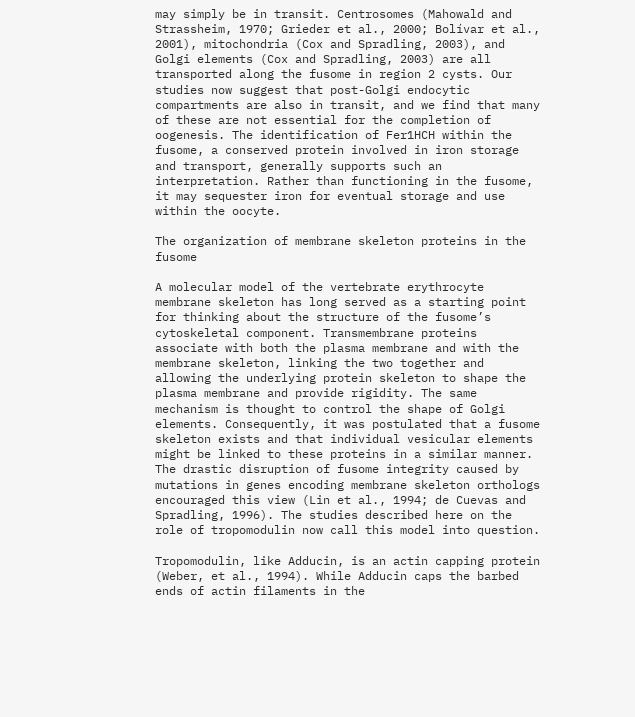may simply be in transit. Centrosomes (Mahowald and Strassheim, 1970; Grieder et al., 2000; Bolívar et al., 2001), mitochondria (Cox and Spradling, 2003), and Golgi elements (Cox and Spradling, 2003) are all transported along the fusome in region 2 cysts. Our studies now suggest that post-Golgi endocytic compartments are also in transit, and we find that many of these are not essential for the completion of oogenesis. The identification of Fer1HCH within the fusome, a conserved protein involved in iron storage and transport, generally supports such an interpretation. Rather than functioning in the fusome, it may sequester iron for eventual storage and use within the oocyte.

The organization of membrane skeleton proteins in the fusome

A molecular model of the vertebrate erythrocyte membrane skeleton has long served as a starting point for thinking about the structure of the fusome’s cytoskeletal component. Transmembrane proteins associate with both the plasma membrane and with the membrane skeleton, linking the two together and allowing the underlying protein skeleton to shape the plasma membrane and provide rigidity. The same mechanism is thought to control the shape of Golgi elements. Consequently, it was postulated that a fusome skeleton exists and that individual vesicular elements might be linked to these proteins in a similar manner. The drastic disruption of fusome integrity caused by mutations in genes encoding membrane skeleton orthologs encouraged this view (Lin et al., 1994; de Cuevas and Spradling, 1996). The studies described here on the role of tropomodulin now call this model into question.

Tropomodulin, like Adducin, is an actin capping protein (Weber, et al., 1994). While Adducin caps the barbed ends of actin filaments in the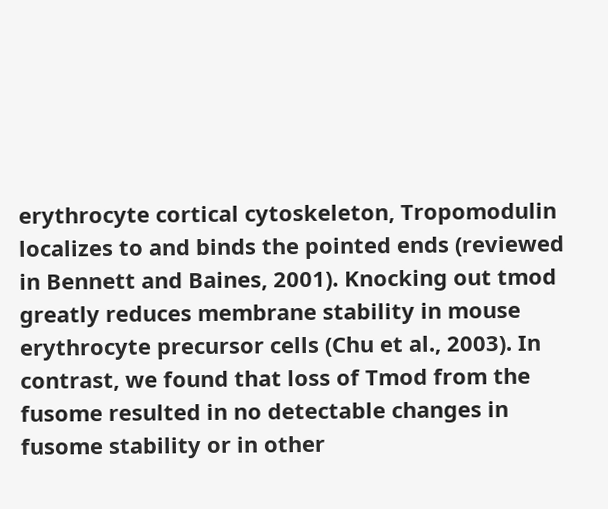erythrocyte cortical cytoskeleton, Tropomodulin localizes to and binds the pointed ends (reviewed in Bennett and Baines, 2001). Knocking out tmod greatly reduces membrane stability in mouse erythrocyte precursor cells (Chu et al., 2003). In contrast, we found that loss of Tmod from the fusome resulted in no detectable changes in fusome stability or in other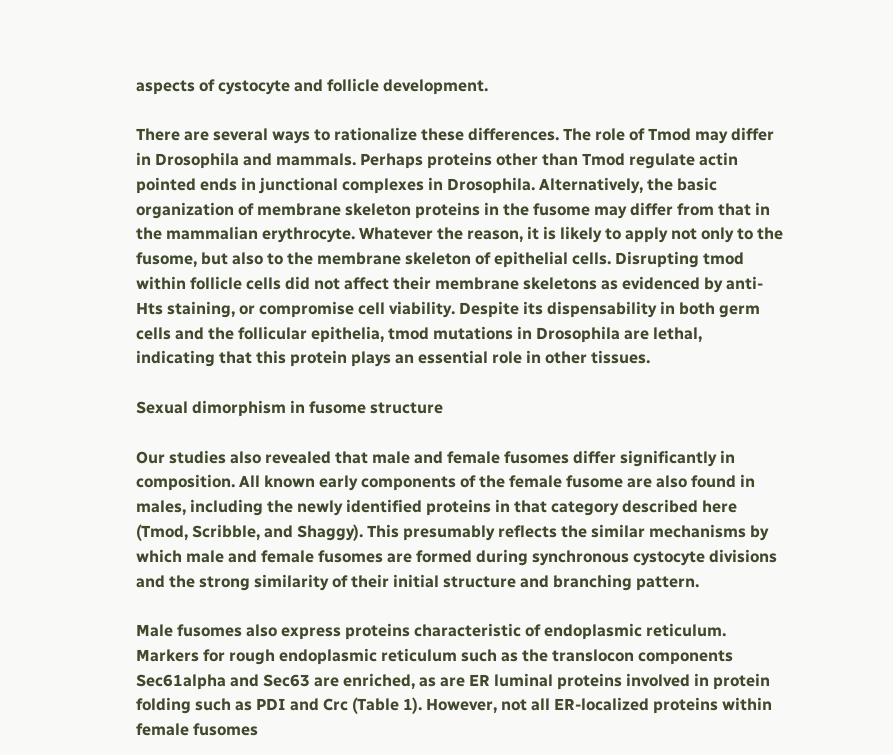aspects of cystocyte and follicle development.

There are several ways to rationalize these differences. The role of Tmod may differ in Drosophila and mammals. Perhaps proteins other than Tmod regulate actin pointed ends in junctional complexes in Drosophila. Alternatively, the basic organization of membrane skeleton proteins in the fusome may differ from that in the mammalian erythrocyte. Whatever the reason, it is likely to apply not only to the fusome, but also to the membrane skeleton of epithelial cells. Disrupting tmod within follicle cells did not affect their membrane skeletons as evidenced by anti-Hts staining, or compromise cell viability. Despite its dispensability in both germ cells and the follicular epithelia, tmod mutations in Drosophila are lethal, indicating that this protein plays an essential role in other tissues.

Sexual dimorphism in fusome structure

Our studies also revealed that male and female fusomes differ significantly in composition. All known early components of the female fusome are also found in males, including the newly identified proteins in that category described here (Tmod, Scribble, and Shaggy). This presumably reflects the similar mechanisms by which male and female fusomes are formed during synchronous cystocyte divisions and the strong similarity of their initial structure and branching pattern.

Male fusomes also express proteins characteristic of endoplasmic reticulum. Markers for rough endoplasmic reticulum such as the translocon components Sec61alpha and Sec63 are enriched, as are ER luminal proteins involved in protein folding such as PDI and Crc (Table 1). However, not all ER-localized proteins within female fusomes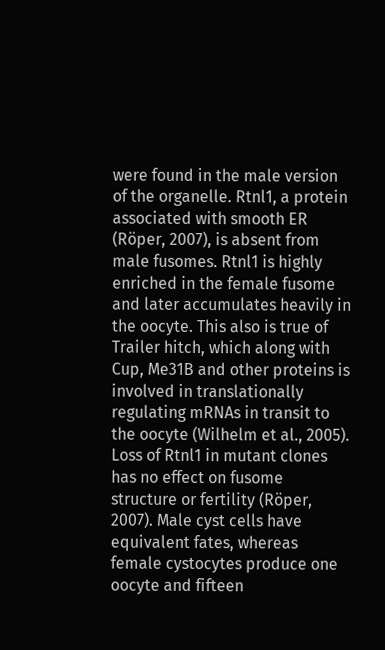were found in the male version of the organelle. Rtnl1, a protein associated with smooth ER (Röper, 2007), is absent from male fusomes. Rtnl1 is highly enriched in the female fusome and later accumulates heavily in the oocyte. This also is true of Trailer hitch, which along with Cup, Me31B and other proteins is involved in translationally regulating mRNAs in transit to the oocyte (Wilhelm et al., 2005). Loss of Rtnl1 in mutant clones has no effect on fusome structure or fertility (Röper, 2007). Male cyst cells have equivalent fates, whereas female cystocytes produce one oocyte and fifteen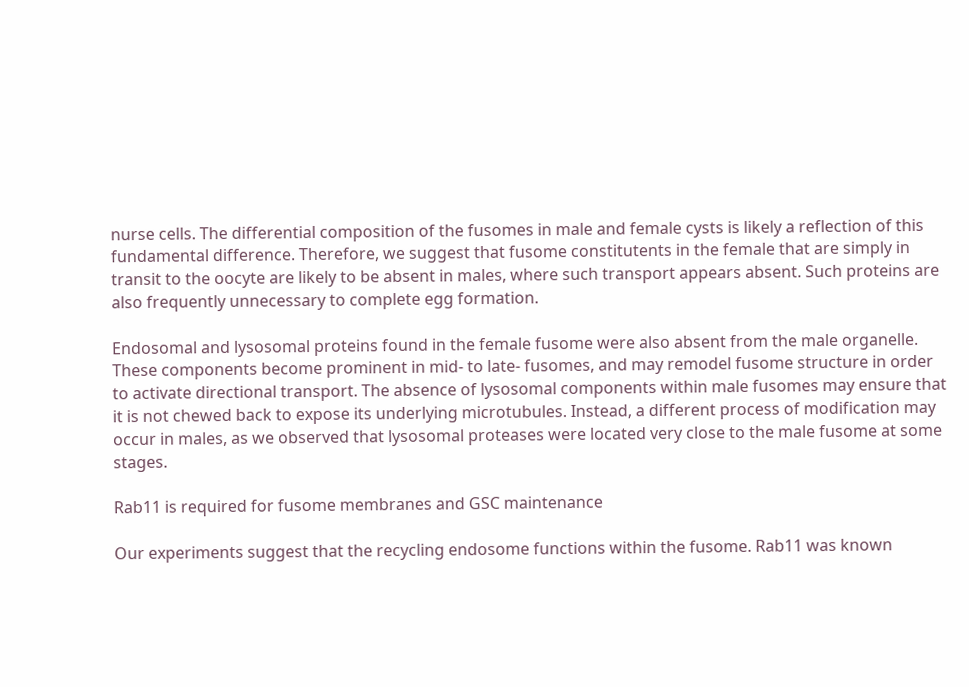nurse cells. The differential composition of the fusomes in male and female cysts is likely a reflection of this fundamental difference. Therefore, we suggest that fusome constitutents in the female that are simply in transit to the oocyte are likely to be absent in males, where such transport appears absent. Such proteins are also frequently unnecessary to complete egg formation.

Endosomal and lysosomal proteins found in the female fusome were also absent from the male organelle. These components become prominent in mid- to late- fusomes, and may remodel fusome structure in order to activate directional transport. The absence of lysosomal components within male fusomes may ensure that it is not chewed back to expose its underlying microtubules. Instead, a different process of modification may occur in males, as we observed that lysosomal proteases were located very close to the male fusome at some stages.

Rab11 is required for fusome membranes and GSC maintenance

Our experiments suggest that the recycling endosome functions within the fusome. Rab11 was known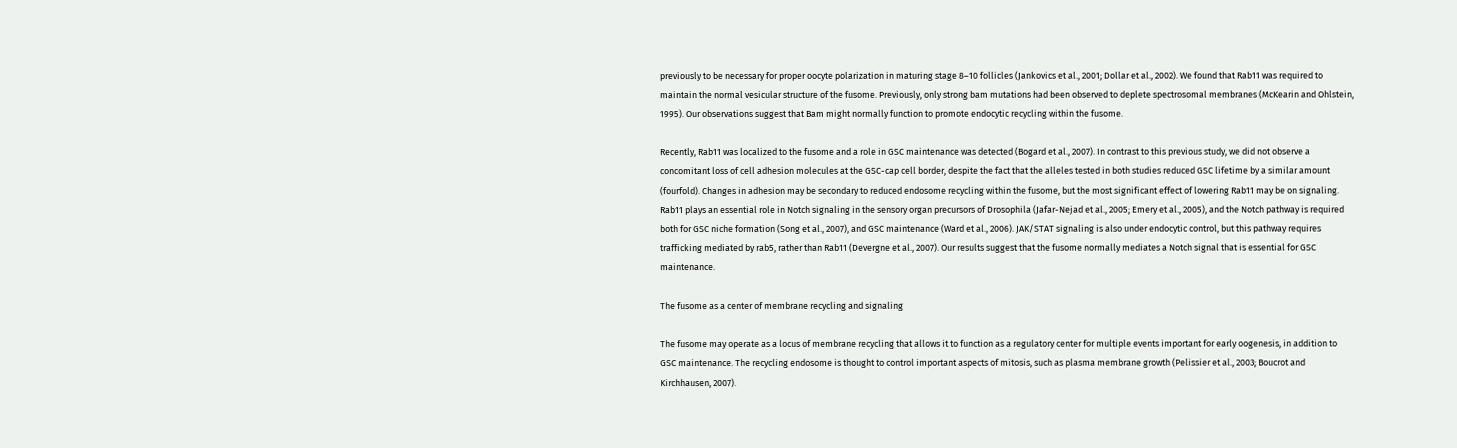previously to be necessary for proper oocyte polarization in maturing stage 8–10 follicles (Jankovics et al., 2001; Dollar et al., 2002). We found that Rab11 was required to maintain the normal vesicular structure of the fusome. Previously, only strong bam mutations had been observed to deplete spectrosomal membranes (McKearin and Ohlstein, 1995). Our observations suggest that Bam might normally function to promote endocytic recycling within the fusome.

Recently, Rab11 was localized to the fusome and a role in GSC maintenance was detected (Bogard et al., 2007). In contrast to this previous study, we did not observe a concomitant loss of cell adhesion molecules at the GSC-cap cell border, despite the fact that the alleles tested in both studies reduced GSC lifetime by a similar amount (fourfold). Changes in adhesion may be secondary to reduced endosome recycling within the fusome, but the most significant effect of lowering Rab11 may be on signaling. Rab11 plays an essential role in Notch signaling in the sensory organ precursors of Drosophila (Jafar-Nejad et al., 2005; Emery et al., 2005), and the Notch pathway is required both for GSC niche formation (Song et al., 2007), and GSC maintenance (Ward et al., 2006). JAK/STAT signaling is also under endocytic control, but this pathway requires trafficking mediated by rab5, rather than Rab11 (Devergne et al., 2007). Our results suggest that the fusome normally mediates a Notch signal that is essential for GSC maintenance.

The fusome as a center of membrane recycling and signaling

The fusome may operate as a locus of membrane recycling that allows it to function as a regulatory center for multiple events important for early oogenesis, in addition to GSC maintenance. The recycling endosome is thought to control important aspects of mitosis, such as plasma membrane growth (Pelissier et al., 2003; Boucrot and Kirchhausen, 2007).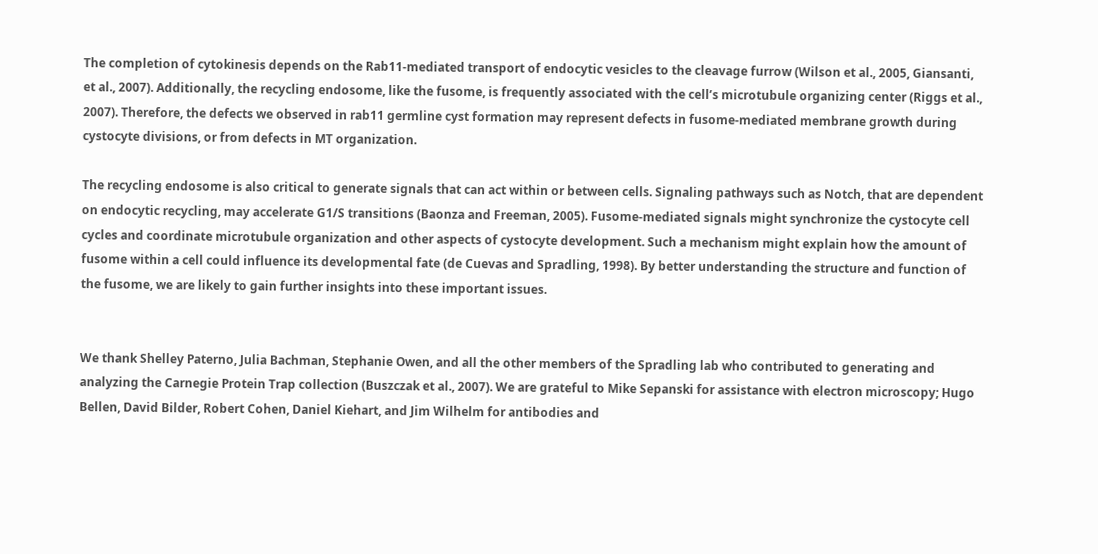The completion of cytokinesis depends on the Rab11-mediated transport of endocytic vesicles to the cleavage furrow (Wilson et al., 2005, Giansanti, et al., 2007). Additionally, the recycling endosome, like the fusome, is frequently associated with the cell’s microtubule organizing center (Riggs et al., 2007). Therefore, the defects we observed in rab11 germline cyst formation may represent defects in fusome-mediated membrane growth during cystocyte divisions, or from defects in MT organization.

The recycling endosome is also critical to generate signals that can act within or between cells. Signaling pathways such as Notch, that are dependent on endocytic recycling, may accelerate G1/S transitions (Baonza and Freeman, 2005). Fusome-mediated signals might synchronize the cystocyte cell cycles and coordinate microtubule organization and other aspects of cystocyte development. Such a mechanism might explain how the amount of fusome within a cell could influence its developmental fate (de Cuevas and Spradling, 1998). By better understanding the structure and function of the fusome, we are likely to gain further insights into these important issues.


We thank Shelley Paterno, Julia Bachman, Stephanie Owen, and all the other members of the Spradling lab who contributed to generating and analyzing the Carnegie Protein Trap collection (Buszczak et al., 2007). We are grateful to Mike Sepanski for assistance with electron microscopy; Hugo Bellen, David Bilder, Robert Cohen, Daniel Kiehart, and Jim Wilhelm for antibodies and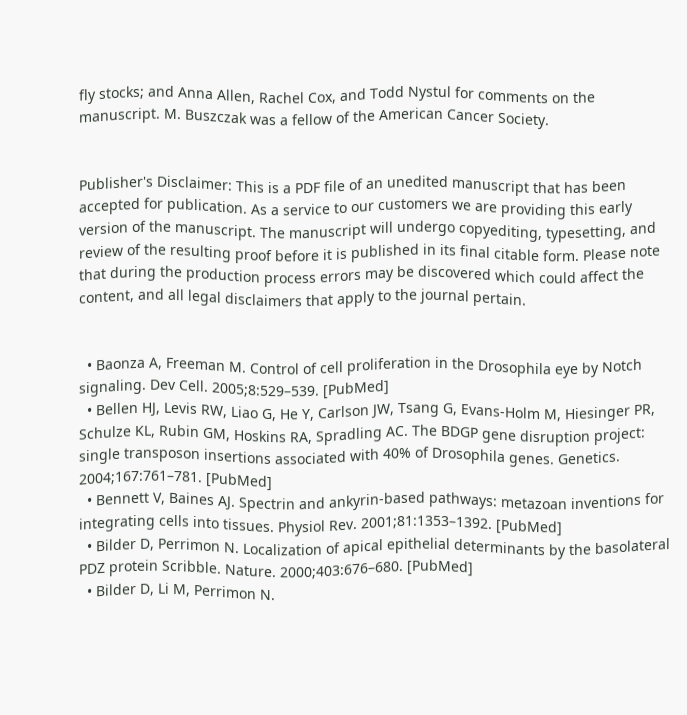fly stocks; and Anna Allen, Rachel Cox, and Todd Nystul for comments on the manuscript. M. Buszczak was a fellow of the American Cancer Society.


Publisher's Disclaimer: This is a PDF file of an unedited manuscript that has been accepted for publication. As a service to our customers we are providing this early version of the manuscript. The manuscript will undergo copyediting, typesetting, and review of the resulting proof before it is published in its final citable form. Please note that during the production process errors may be discovered which could affect the content, and all legal disclaimers that apply to the journal pertain.


  • Baonza A, Freeman M. Control of cell proliferation in the Drosophila eye by Notch signaling. Dev Cell. 2005;8:529–539. [PubMed]
  • Bellen HJ, Levis RW, Liao G, He Y, Carlson JW, Tsang G, Evans-Holm M, Hiesinger PR, Schulze KL, Rubin GM, Hoskins RA, Spradling AC. The BDGP gene disruption project: single transposon insertions associated with 40% of Drosophila genes. Genetics. 2004;167:761–781. [PubMed]
  • Bennett V, Baines AJ. Spectrin and ankyrin-based pathways: metazoan inventions for integrating cells into tissues. Physiol Rev. 2001;81:1353–1392. [PubMed]
  • Bilder D, Perrimon N. Localization of apical epithelial determinants by the basolateral PDZ protein Scribble. Nature. 2000;403:676–680. [PubMed]
  • Bilder D, Li M, Perrimon N.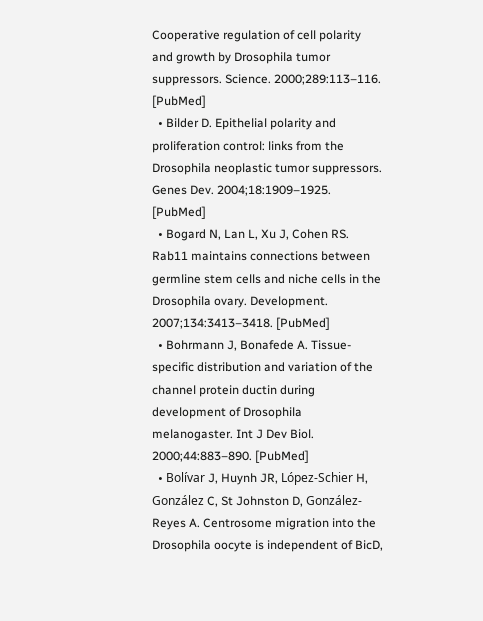Cooperative regulation of cell polarity and growth by Drosophila tumor suppressors. Science. 2000;289:113–116. [PubMed]
  • Bilder D. Epithelial polarity and proliferation control: links from the Drosophila neoplastic tumor suppressors. Genes Dev. 2004;18:1909–1925. [PubMed]
  • Bogard N, Lan L, Xu J, Cohen RS. Rab11 maintains connections between germline stem cells and niche cells in the Drosophila ovary. Development. 2007;134:3413–3418. [PubMed]
  • Bohrmann J, Bonafede A. Tissue-specific distribution and variation of the channel protein ductin during development of Drosophila melanogaster. Int J Dev Biol. 2000;44:883–890. [PubMed]
  • Bolívar J, Huynh JR, López-Schier H, González C, St Johnston D, González- Reyes A. Centrosome migration into the Drosophila oocyte is independent of BicD,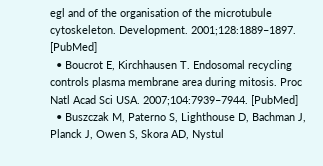egl and of the organisation of the microtubule cytoskeleton. Development. 2001;128:1889–1897. [PubMed]
  • Boucrot E, Kirchhausen T. Endosomal recycling controls plasma membrane area during mitosis. Proc Natl Acad Sci USA. 2007;104:7939–7944. [PubMed]
  • Buszczak M, Paterno S, Lighthouse D, Bachman J, Planck J, Owen S, Skora AD, Nystul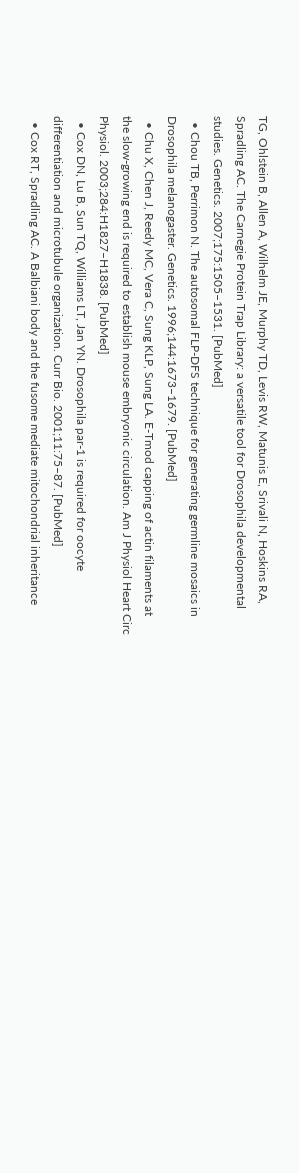TG, Ohlstein B, Allen A, Wilhelm JE, Murphy TD, Levis RW, Matunis E, Srivali N, Hoskins RA, Spradling AC. The Carnegie Protein Trap Library: a versatile tool for Drosophila developmental studies. Genetics. 2007;175:1505–1531. [PubMed]
  • Chou TB, Perrimon N. The autosomal FLP-DFS technique for generating germline mosaics in Drosophila melanogaster. Genetics. 1996;144:1673–1679. [PubMed]
  • Chu X, Chen J, Reedy MC, Vera C, Sung KLP, Sung LA. E-Tmod capping of actin filaments at the slow-growing end is required to establish mouse embryonic circulation. Am J Physiol Heart Circ Physiol. 2003;284:H1827–H1838. [PubMed]
  • Cox DN, Lu B, Sun TQ, Williams LT, Jan YN. Drosophila par-1 is required for oocyte differentiation and microtubule organization. Curr Bio. 2001;11:75–87. [PubMed]
  • Cox RT, Spradling AC. A Balbiani body and the fusome mediate mitochondrial inheritance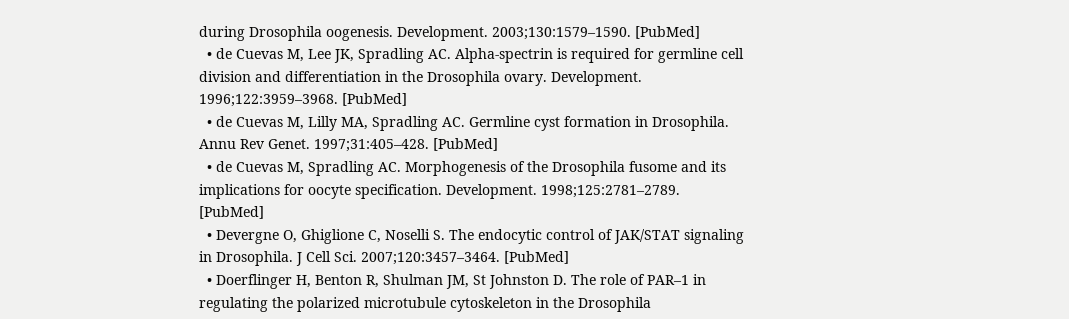during Drosophila oogenesis. Development. 2003;130:1579–1590. [PubMed]
  • de Cuevas M, Lee JK, Spradling AC. Alpha-spectrin is required for germline cell division and differentiation in the Drosophila ovary. Development. 1996;122:3959–3968. [PubMed]
  • de Cuevas M, Lilly MA, Spradling AC. Germline cyst formation in Drosophila. Annu Rev Genet. 1997;31:405–428. [PubMed]
  • de Cuevas M, Spradling AC. Morphogenesis of the Drosophila fusome and its implications for oocyte specification. Development. 1998;125:2781–2789. [PubMed]
  • Devergne O, Ghiglione C, Noselli S. The endocytic control of JAK/STAT signaling in Drosophila. J Cell Sci. 2007;120:3457–3464. [PubMed]
  • Doerflinger H, Benton R, Shulman JM, St Johnston D. The role of PAR–1 in regulating the polarized microtubule cytoskeleton in the Drosophila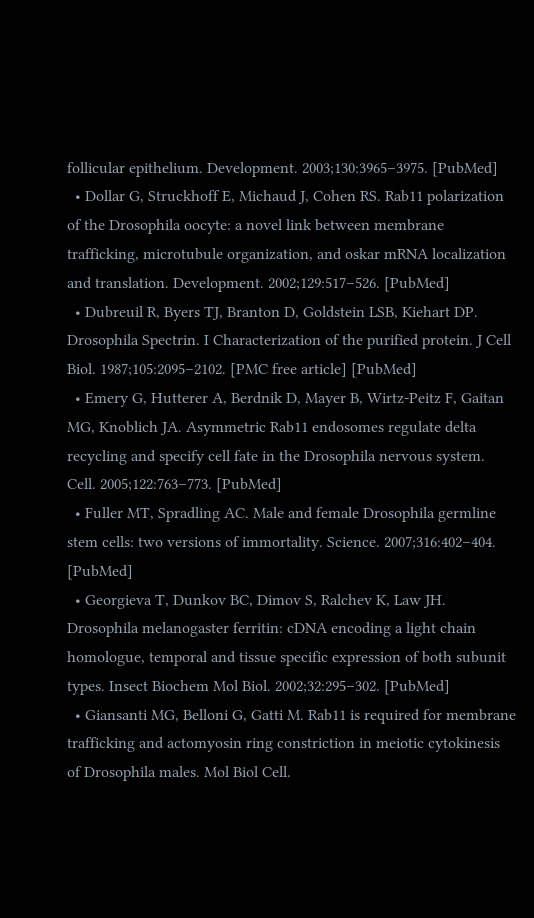follicular epithelium. Development. 2003;130:3965–3975. [PubMed]
  • Dollar G, Struckhoff E, Michaud J, Cohen RS. Rab11 polarization of the Drosophila oocyte: a novel link between membrane trafficking, microtubule organization, and oskar mRNA localization and translation. Development. 2002;129:517–526. [PubMed]
  • Dubreuil R, Byers TJ, Branton D, Goldstein LSB, Kiehart DP. Drosophila Spectrin. I Characterization of the purified protein. J Cell Biol. 1987;105:2095–2102. [PMC free article] [PubMed]
  • Emery G, Hutterer A, Berdnik D, Mayer B, Wirtz-Peitz F, Gaitan MG, Knoblich JA. Asymmetric Rab11 endosomes regulate delta recycling and specify cell fate in the Drosophila nervous system. Cell. 2005;122:763–773. [PubMed]
  • Fuller MT, Spradling AC. Male and female Drosophila germline stem cells: two versions of immortality. Science. 2007;316:402–404. [PubMed]
  • Georgieva T, Dunkov BC, Dimov S, Ralchev K, Law JH. Drosophila melanogaster ferritin: cDNA encoding a light chain homologue, temporal and tissue specific expression of both subunit types. Insect Biochem Mol Biol. 2002;32:295–302. [PubMed]
  • Giansanti MG, Belloni G, Gatti M. Rab11 is required for membrane trafficking and actomyosin ring constriction in meiotic cytokinesis of Drosophila males. Mol Biol Cell.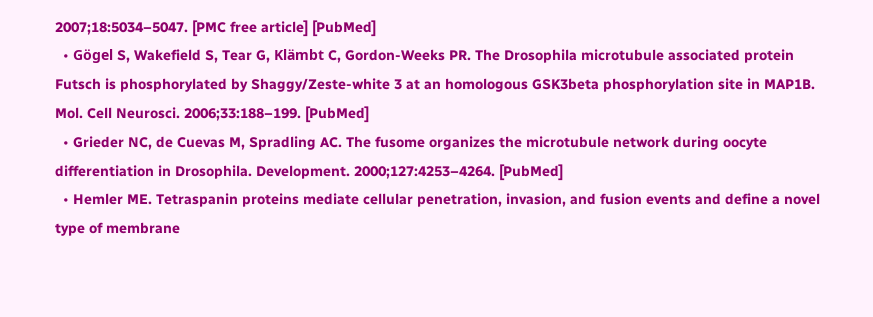2007;18:5034–5047. [PMC free article] [PubMed]
  • Gögel S, Wakefield S, Tear G, Klämbt C, Gordon-Weeks PR. The Drosophila microtubule associated protein Futsch is phosphorylated by Shaggy/Zeste-white 3 at an homologous GSK3beta phosphorylation site in MAP1B. Mol. Cell Neurosci. 2006;33:188–199. [PubMed]
  • Grieder NC, de Cuevas M, Spradling AC. The fusome organizes the microtubule network during oocyte differentiation in Drosophila. Development. 2000;127:4253–4264. [PubMed]
  • Hemler ME. Tetraspanin proteins mediate cellular penetration, invasion, and fusion events and define a novel type of membrane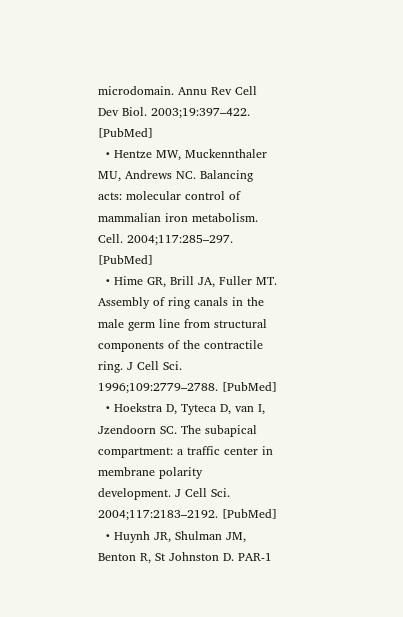microdomain. Annu Rev Cell Dev Biol. 2003;19:397–422. [PubMed]
  • Hentze MW, Muckennthaler MU, Andrews NC. Balancing acts: molecular control of mammalian iron metabolism. Cell. 2004;117:285–297. [PubMed]
  • Hime GR, Brill JA, Fuller MT. Assembly of ring canals in the male germ line from structural components of the contractile ring. J Cell Sci. 1996;109:2779–2788. [PubMed]
  • Hoekstra D, Tyteca D, van I, Jzendoorn SC. The subapical compartment: a traffic center in membrane polarity development. J Cell Sci. 2004;117:2183–2192. [PubMed]
  • Huynh JR, Shulman JM, Benton R, St Johnston D. PAR-1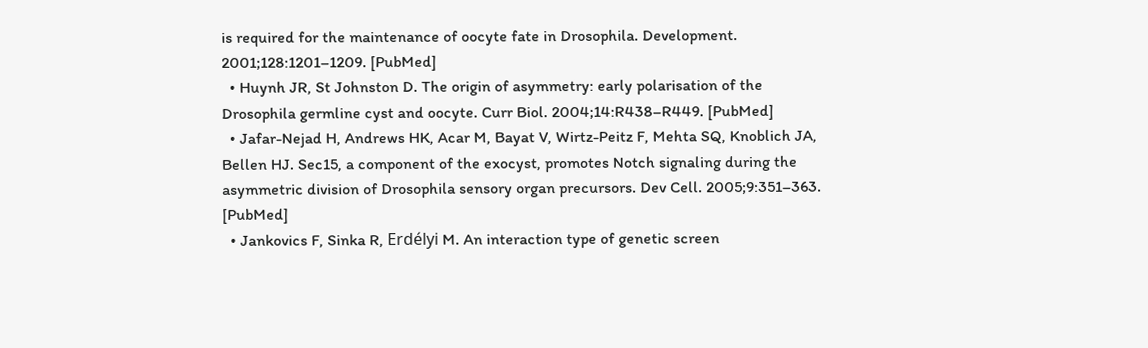is required for the maintenance of oocyte fate in Drosophila. Development. 2001;128:1201–1209. [PubMed]
  • Huynh JR, St Johnston D. The origin of asymmetry: early polarisation of the Drosophila germline cyst and oocyte. Curr Biol. 2004;14:R438–R449. [PubMed]
  • Jafar-Nejad H, Andrews HK, Acar M, Bayat V, Wirtz-Peitz F, Mehta SQ, Knoblich JA, Bellen HJ. Sec15, a component of the exocyst, promotes Notch signaling during the asymmetric division of Drosophila sensory organ precursors. Dev Cell. 2005;9:351–363. [PubMed]
  • Jankovics F, Sinka R, Erdélyi M. An interaction type of genetic screen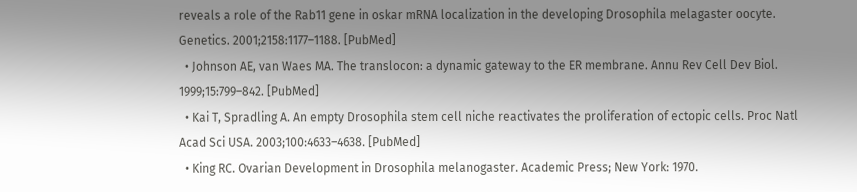reveals a role of the Rab11 gene in oskar mRNA localization in the developing Drosophila melagaster oocyte. Genetics. 2001;2158:1177–1188. [PubMed]
  • Johnson AE, van Waes MA. The translocon: a dynamic gateway to the ER membrane. Annu Rev Cell Dev Biol. 1999;15:799–842. [PubMed]
  • Kai T, Spradling A. An empty Drosophila stem cell niche reactivates the proliferation of ectopic cells. Proc Natl Acad Sci USA. 2003;100:4633–4638. [PubMed]
  • King RC. Ovarian Development in Drosophila melanogaster. Academic Press; New York: 1970.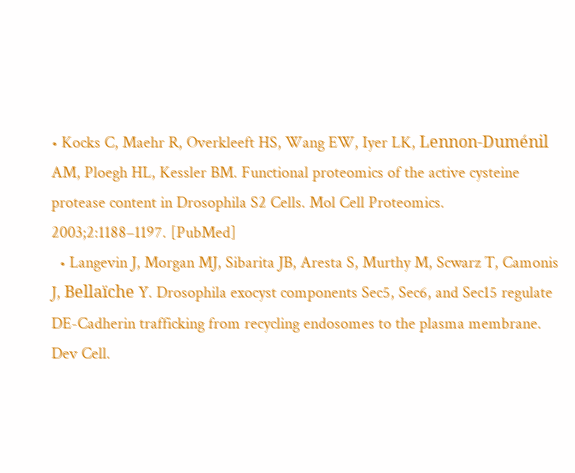• Kocks C, Maehr R, Overkleeft HS, Wang EW, Iyer LK, Lennon-Duménil AM, Ploegh HL, Kessler BM. Functional proteomics of the active cysteine protease content in Drosophila S2 Cells. Mol Cell Proteomics. 2003;2:1188–1197. [PubMed]
  • Langevin J, Morgan MJ, Sibarita JB, Aresta S, Murthy M, Scwarz T, Camonis J, Bellaïche Y. Drosophila exocyst components Sec5, Sec6, and Sec15 regulate DE-Cadherin trafficking from recycling endosomes to the plasma membrane. Dev Cell.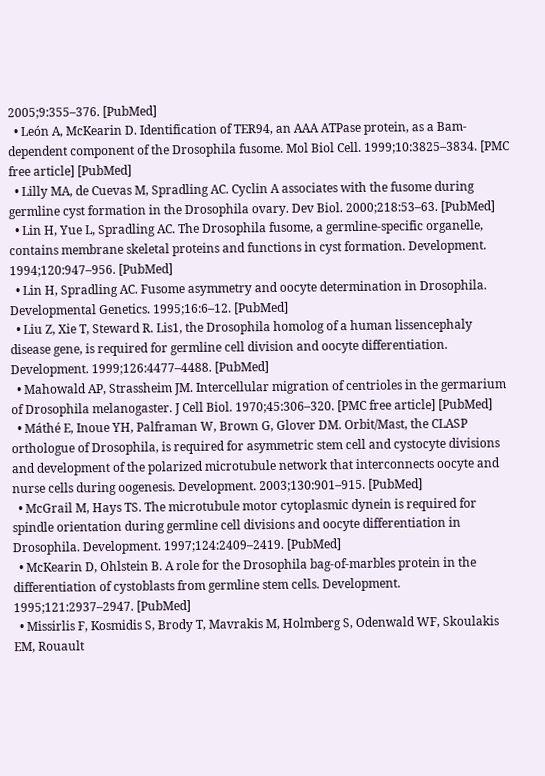2005;9:355–376. [PubMed]
  • León A, McKearin D. Identification of TER94, an AAA ATPase protein, as a Bam-dependent component of the Drosophila fusome. Mol Biol Cell. 1999;10:3825–3834. [PMC free article] [PubMed]
  • Lilly MA, de Cuevas M, Spradling AC. Cyclin A associates with the fusome during germline cyst formation in the Drosophila ovary. Dev Biol. 2000;218:53–63. [PubMed]
  • Lin H, Yue L, Spradling AC. The Drosophila fusome, a germline-specific organelle, contains membrane skeletal proteins and functions in cyst formation. Development. 1994;120:947–956. [PubMed]
  • Lin H, Spradling AC. Fusome asymmetry and oocyte determination in Drosophila. Developmental Genetics. 1995;16:6–12. [PubMed]
  • Liu Z, Xie T, Steward R. Lis1, the Drosophila homolog of a human lissencephaly disease gene, is required for germline cell division and oocyte differentiation. Development. 1999;126:4477–4488. [PubMed]
  • Mahowald AP, Strassheim JM. Intercellular migration of centrioles in the germarium of Drosophila melanogaster. J Cell Biol. 1970;45:306–320. [PMC free article] [PubMed]
  • Máthé E, Inoue YH, Palframan W, Brown G, Glover DM. Orbit/Mast, the CLASP orthologue of Drosophila, is required for asymmetric stem cell and cystocyte divisions and development of the polarized microtubule network that interconnects oocyte and nurse cells during oogenesis. Development. 2003;130:901–915. [PubMed]
  • McGrail M, Hays TS. The microtubule motor cytoplasmic dynein is required for spindle orientation during germline cell divisions and oocyte differentiation in Drosophila. Development. 1997;124:2409–2419. [PubMed]
  • McKearin D, Ohlstein B. A role for the Drosophila bag-of-marbles protein in the differentiation of cystoblasts from germline stem cells. Development. 1995;121:2937–2947. [PubMed]
  • Missirlis F, Kosmidis S, Brody T, Mavrakis M, Holmberg S, Odenwald WF, Skoulakis EM, Rouault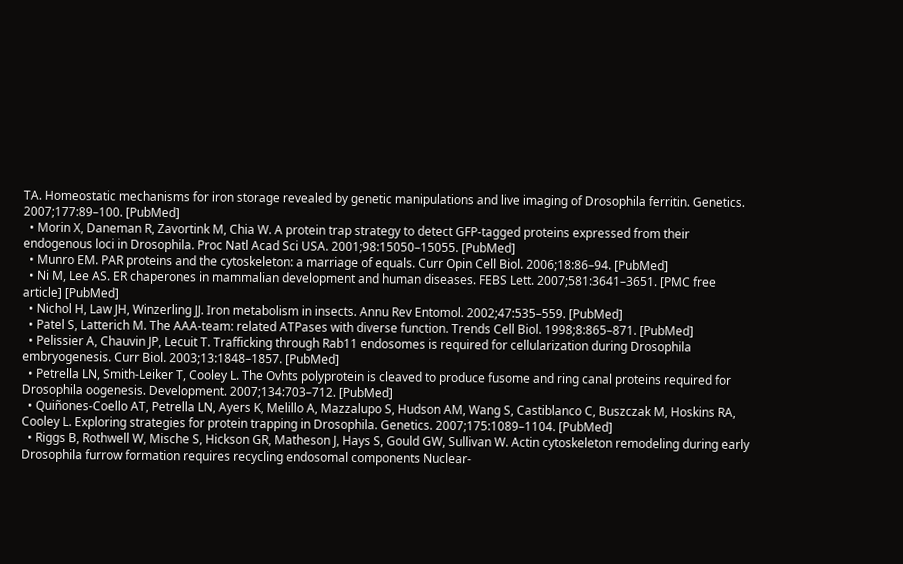TA. Homeostatic mechanisms for iron storage revealed by genetic manipulations and live imaging of Drosophila ferritin. Genetics. 2007;177:89–100. [PubMed]
  • Morin X, Daneman R, Zavortink M, Chia W. A protein trap strategy to detect GFP-tagged proteins expressed from their endogenous loci in Drosophila. Proc Natl Acad Sci USA. 2001;98:15050–15055. [PubMed]
  • Munro EM. PAR proteins and the cytoskeleton: a marriage of equals. Curr Opin Cell Biol. 2006;18:86–94. [PubMed]
  • Ni M, Lee AS. ER chaperones in mammalian development and human diseases. FEBS Lett. 2007;581:3641–3651. [PMC free article] [PubMed]
  • Nichol H, Law JH, Winzerling JJ. Iron metabolism in insects. Annu Rev Entomol. 2002;47:535–559. [PubMed]
  • Patel S, Latterich M. The AAA-team: related ATPases with diverse function. Trends Cell Biol. 1998;8:865–871. [PubMed]
  • Pelissier A, Chauvin JP, Lecuit T. Trafficking through Rab11 endosomes is required for cellularization during Drosophila embryogenesis. Curr Biol. 2003;13:1848–1857. [PubMed]
  • Petrella LN, Smith-Leiker T, Cooley L. The Ovhts polyprotein is cleaved to produce fusome and ring canal proteins required for Drosophila oogenesis. Development. 2007;134:703–712. [PubMed]
  • Quiñones-Coello AT, Petrella LN, Ayers K, Melillo A, Mazzalupo S, Hudson AM, Wang S, Castiblanco C, Buszczak M, Hoskins RA, Cooley L. Exploring strategies for protein trapping in Drosophila. Genetics. 2007;175:1089–1104. [PubMed]
  • Riggs B, Rothwell W, Mische S, Hickson GR, Matheson J, Hays S, Gould GW, Sullivan W. Actin cytoskeleton remodeling during early Drosophila furrow formation requires recycling endosomal components Nuclear-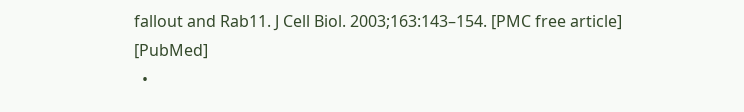fallout and Rab11. J Cell Biol. 2003;163:143–154. [PMC free article] [PubMed]
  •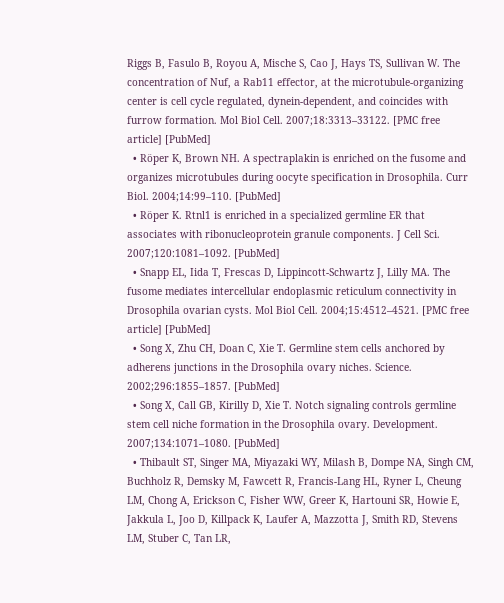Riggs B, Fasulo B, Royou A, Mische S, Cao J, Hays TS, Sullivan W. The concentration of Nuf, a Rab11 effector, at the microtubule-organizing center is cell cycle regulated, dynein-dependent, and coincides with furrow formation. Mol Biol Cell. 2007;18:3313–33122. [PMC free article] [PubMed]
  • Röper K, Brown NH. A spectraplakin is enriched on the fusome and organizes microtubules during oocyte specification in Drosophila. Curr Biol. 2004;14:99–110. [PubMed]
  • Röper K. Rtnl1 is enriched in a specialized germline ER that associates with ribonucleoprotein granule components. J Cell Sci. 2007;120:1081–1092. [PubMed]
  • Snapp EL, Iida T, Frescas D, Lippincott-Schwartz J, Lilly MA. The fusome mediates intercellular endoplasmic reticulum connectivity in Drosophila ovarian cysts. Mol Biol Cell. 2004;15:4512–4521. [PMC free article] [PubMed]
  • Song X, Zhu CH, Doan C, Xie T. Germline stem cells anchored by adherens junctions in the Drosophila ovary niches. Science. 2002;296:1855–1857. [PubMed]
  • Song X, Call GB, Kirilly D, Xie T. Notch signaling controls germline stem cell niche formation in the Drosophila ovary. Development. 2007;134:1071–1080. [PubMed]
  • Thibault ST, Singer MA, Miyazaki WY, Milash B, Dompe NA, Singh CM, Buchholz R, Demsky M, Fawcett R, Francis-Lang HL, Ryner L, Cheung LM, Chong A, Erickson C, Fisher WW, Greer K, Hartouni SR, Howie E, Jakkula L, Joo D, Killpack K, Laufer A, Mazzotta J, Smith RD, Stevens LM, Stuber C, Tan LR,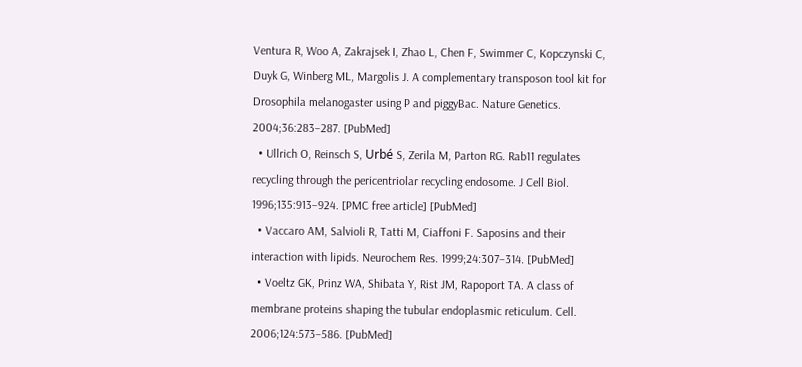Ventura R, Woo A, Zakrajsek I, Zhao L, Chen F, Swimmer C, Kopczynski C, Duyk G, Winberg ML, Margolis J. A complementary transposon tool kit for Drosophila melanogaster using P and piggyBac. Nature Genetics. 2004;36:283–287. [PubMed]
  • Ullrich O, Reinsch S, Urbé S, Zerila M, Parton RG. Rab11 regulates recycling through the pericentriolar recycling endosome. J Cell Biol. 1996;135:913–924. [PMC free article] [PubMed]
  • Vaccaro AM, Salvioli R, Tatti M, Ciaffoni F. Saposins and their interaction with lipids. Neurochem Res. 1999;24:307–314. [PubMed]
  • Voeltz GK, Prinz WA, Shibata Y, Rist JM, Rapoport TA. A class of membrane proteins shaping the tubular endoplasmic reticulum. Cell. 2006;124:573–586. [PubMed]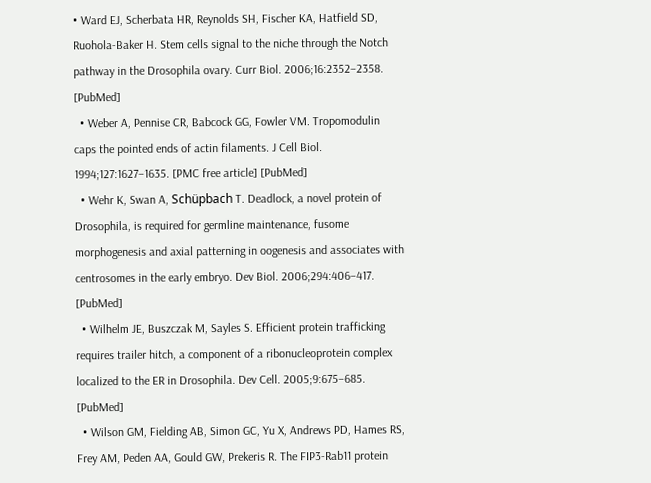• Ward EJ, Scherbata HR, Reynolds SH, Fischer KA, Hatfield SD, Ruohola-Baker H. Stem cells signal to the niche through the Notch pathway in the Drosophila ovary. Curr Biol. 2006;16:2352–2358. [PubMed]
  • Weber A, Pennise CR, Babcock GG, Fowler VM. Tropomodulin caps the pointed ends of actin filaments. J Cell Biol. 1994;127:1627–1635. [PMC free article] [PubMed]
  • Wehr K, Swan A, Schüpbach T. Deadlock, a novel protein of Drosophila, is required for germline maintenance, fusome morphogenesis and axial patterning in oogenesis and associates with centrosomes in the early embryo. Dev Biol. 2006;294:406–417. [PubMed]
  • Wilhelm JE, Buszczak M, Sayles S. Efficient protein trafficking requires trailer hitch, a component of a ribonucleoprotein complex localized to the ER in Drosophila. Dev Cell. 2005;9:675–685. [PubMed]
  • Wilson GM, Fielding AB, Simon GC, Yu X, Andrews PD, Hames RS, Frey AM, Peden AA, Gould GW, Prekeris R. The FIP3-Rab11 protein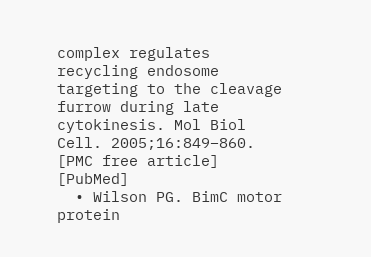complex regulates recycling endosome targeting to the cleavage furrow during late cytokinesis. Mol Biol Cell. 2005;16:849–860. [PMC free article] [PubMed]
  • Wilson PG. BimC motor protein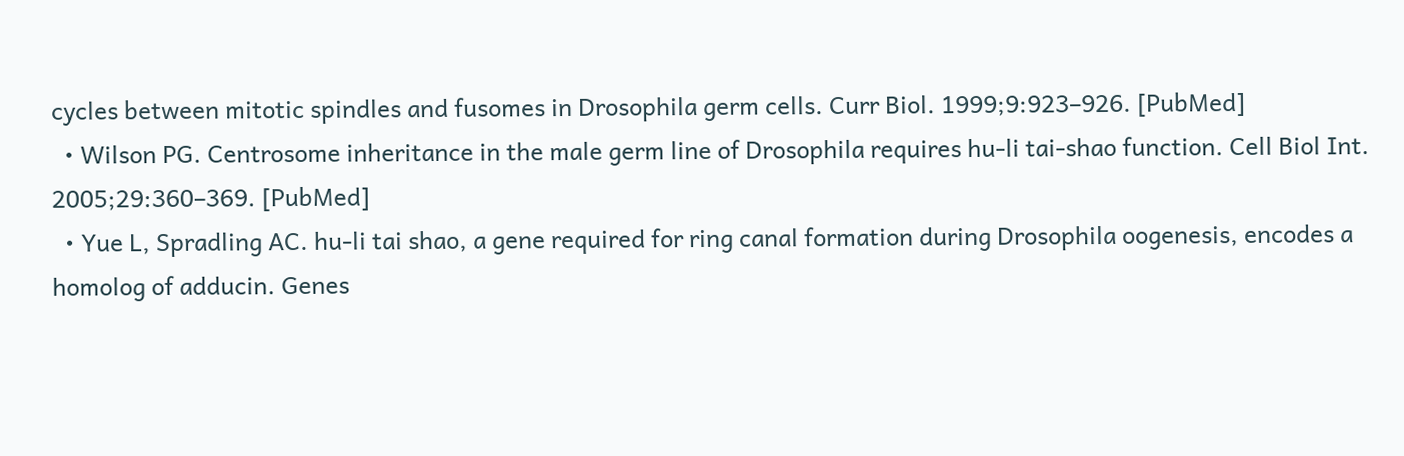cycles between mitotic spindles and fusomes in Drosophila germ cells. Curr Biol. 1999;9:923–926. [PubMed]
  • Wilson PG. Centrosome inheritance in the male germ line of Drosophila requires hu-li tai-shao function. Cell Biol Int. 2005;29:360–369. [PubMed]
  • Yue L, Spradling AC. hu-li tai shao, a gene required for ring canal formation during Drosophila oogenesis, encodes a homolog of adducin. Genes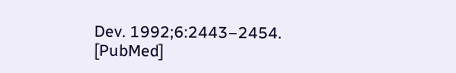Dev. 1992;6:2443–2454. [PubMed]